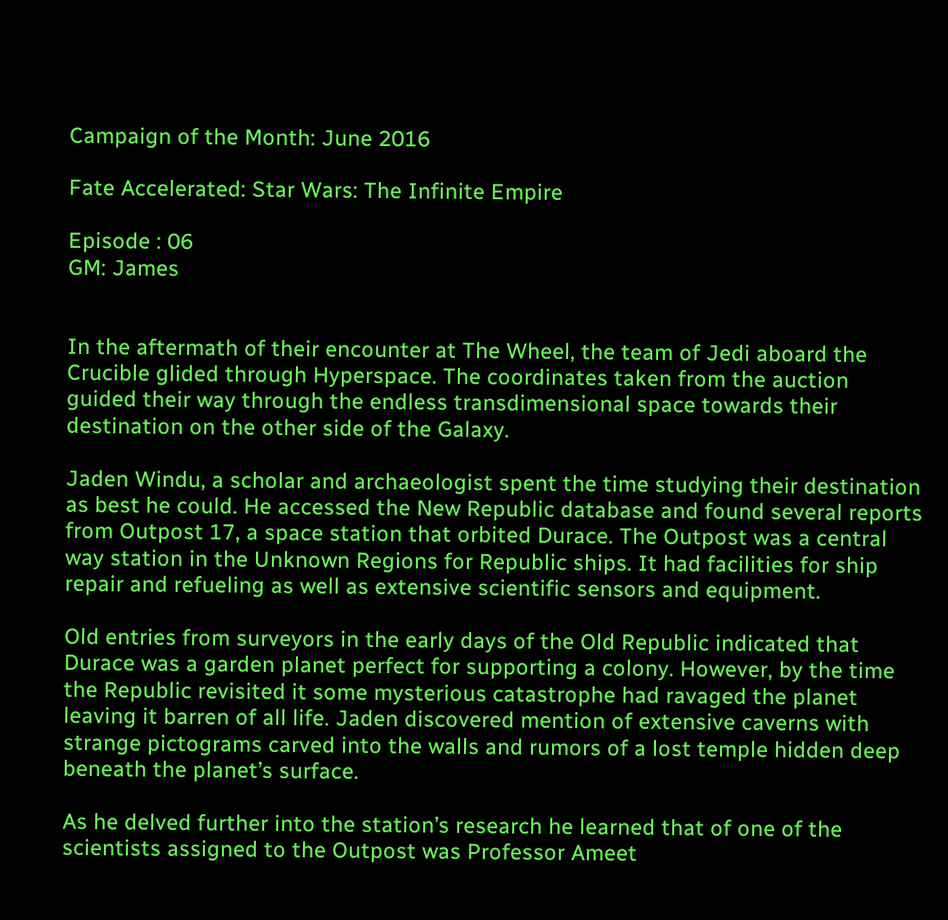Campaign of the Month: June 2016

Fate Accelerated: Star Wars: The Infinite Empire

Episode : 06
GM: James


In the aftermath of their encounter at The Wheel, the team of Jedi aboard the Crucible glided through Hyperspace. The coordinates taken from the auction guided their way through the endless transdimensional space towards their destination on the other side of the Galaxy.

Jaden Windu, a scholar and archaeologist spent the time studying their destination as best he could. He accessed the New Republic database and found several reports from Outpost 17, a space station that orbited Durace. The Outpost was a central way station in the Unknown Regions for Republic ships. It had facilities for ship repair and refueling as well as extensive scientific sensors and equipment.

Old entries from surveyors in the early days of the Old Republic indicated that Durace was a garden planet perfect for supporting a colony. However, by the time the Republic revisited it some mysterious catastrophe had ravaged the planet leaving it barren of all life. Jaden discovered mention of extensive caverns with strange pictograms carved into the walls and rumors of a lost temple hidden deep beneath the planet’s surface.

As he delved further into the station’s research he learned that of one of the scientists assigned to the Outpost was Professor Ameet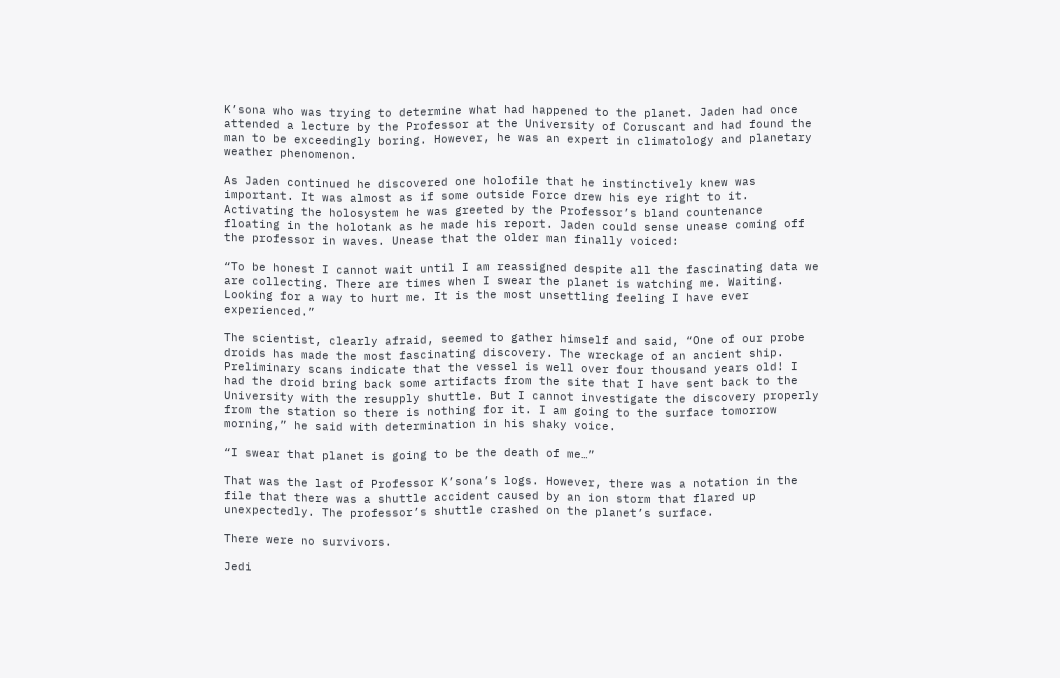K’sona who was trying to determine what had happened to the planet. Jaden had once attended a lecture by the Professor at the University of Coruscant and had found the man to be exceedingly boring. However, he was an expert in climatology and planetary weather phenomenon.

As Jaden continued he discovered one holofile that he instinctively knew was important. It was almost as if some outside Force drew his eye right to it. Activating the holosystem he was greeted by the Professor’s bland countenance floating in the holotank as he made his report. Jaden could sense unease coming off the professor in waves. Unease that the older man finally voiced:

“To be honest I cannot wait until I am reassigned despite all the fascinating data we are collecting. There are times when I swear the planet is watching me. Waiting. Looking for a way to hurt me. It is the most unsettling feeling I have ever experienced.”

The scientist, clearly afraid, seemed to gather himself and said, “One of our probe droids has made the most fascinating discovery. The wreckage of an ancient ship. Preliminary scans indicate that the vessel is well over four thousand years old! I had the droid bring back some artifacts from the site that I have sent back to the University with the resupply shuttle. But I cannot investigate the discovery properly from the station so there is nothing for it. I am going to the surface tomorrow morning,” he said with determination in his shaky voice.

“I swear that planet is going to be the death of me…”

That was the last of Professor K’sona’s logs. However, there was a notation in the file that there was a shuttle accident caused by an ion storm that flared up unexpectedly. The professor’s shuttle crashed on the planet’s surface.

There were no survivors.

Jedi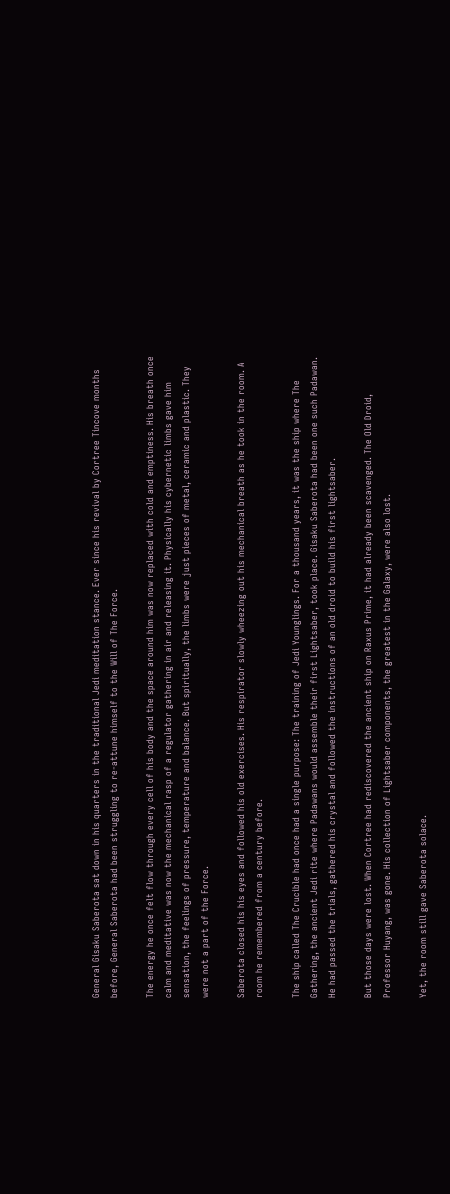General Gisaku Saberota sat down in his quarters in the traditional Jedi meditation stance. Ever since his revival by Cortree Tincove months before, General Saberota had been struggling to re-attune himself to the Will of The Force.

The energy he once felt flow through every cell of his body and the space around him was now replaced with cold and emptiness. His breath once calm and meditative was now the mechanical rasp of a regulator gathering in air and releasing it. Physically his cybernetic limbs gave him sensation, the feelings of pressure, temperature and balance. But spiritually, the limbs were just pieces of metal, ceramic and plastic. They were not a part of the Force.

Saberota closed his his eyes and followed his old exercises. His respirator slowly wheezing out his mechanical breath as he took in the room. A room he remembered from a century before.

The ship called The Crucible had once had a single purpose: The training of Jedi Younglings. For a thousand years, it was the ship where The Gathering, the ancient Jedi rite where Padawans would assemble their first Lightsaber, took place. Gisaku Saberota had been one such Padawan. He had passed the trials, gathered his crystal and followed the instructions of an old droid to build his first lightsaber.

But those days were lost. When Cortree had rediscovered the ancient ship on Raxus Prime, it had already been scavenged. The Old Droid, Professor Huyang, was gone. His collection of Lightsaber components, the greatest in the Galaxy, were also lost.

Yet, the room still gave Saberota solace.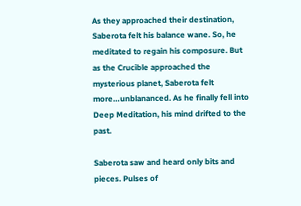As they approached their destination, Saberota felt his balance wane. So, he meditated to regain his composure. But as the Crucible approached the mysterious planet, Saberota felt more…unblananced. As he finally fell into Deep Meditation, his mind drifted to the past.

Saberota saw and heard only bits and pieces. Pulses of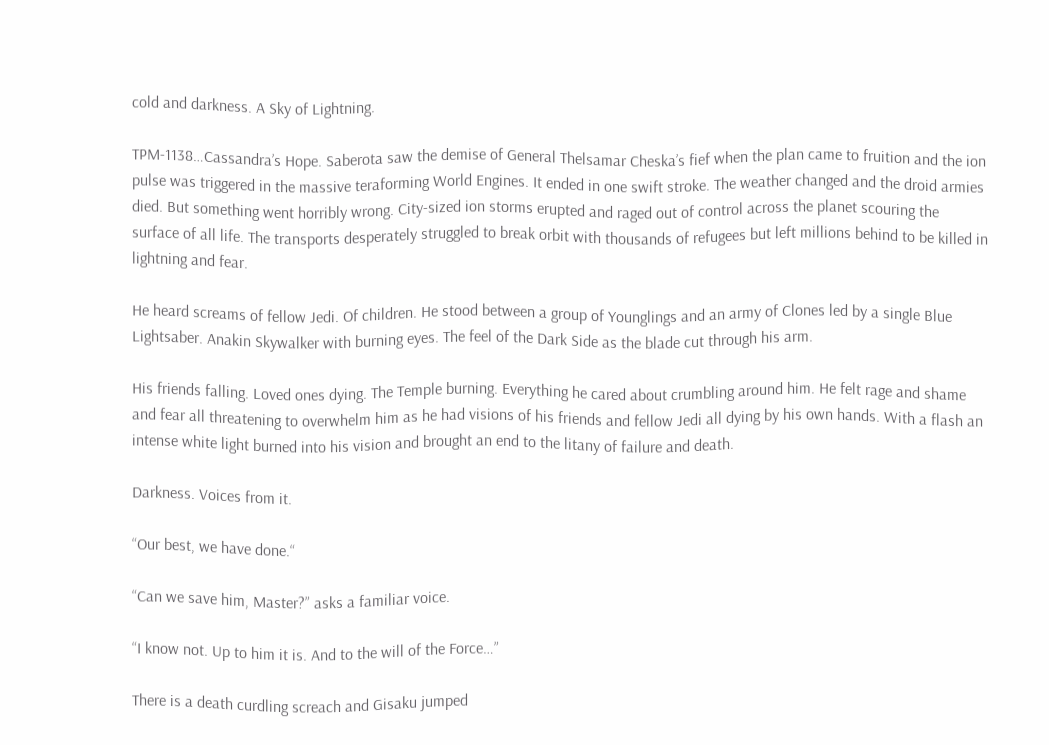cold and darkness. A Sky of Lightning.

TPM-1138…Cassandra’s Hope. Saberota saw the demise of General Thelsamar Cheska’s fief when the plan came to fruition and the ion pulse was triggered in the massive teraforming World Engines. It ended in one swift stroke. The weather changed and the droid armies died. But something went horribly wrong. City-sized ion storms erupted and raged out of control across the planet scouring the surface of all life. The transports desperately struggled to break orbit with thousands of refugees but left millions behind to be killed in lightning and fear.

He heard screams of fellow Jedi. Of children. He stood between a group of Younglings and an army of Clones led by a single Blue Lightsaber. Anakin Skywalker with burning eyes. The feel of the Dark Side as the blade cut through his arm.

His friends falling. Loved ones dying. The Temple burning. Everything he cared about crumbling around him. He felt rage and shame and fear all threatening to overwhelm him as he had visions of his friends and fellow Jedi all dying by his own hands. With a flash an intense white light burned into his vision and brought an end to the litany of failure and death.

Darkness. Voices from it.

“Our best, we have done.“

“Can we save him, Master?” asks a familiar voice.

“I know not. Up to him it is. And to the will of the Force…”

There is a death curdling screach and Gisaku jumped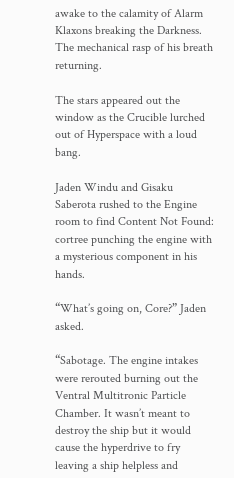awake to the calamity of Alarm Klaxons breaking the Darkness. The mechanical rasp of his breath returning.

The stars appeared out the window as the Crucible lurched out of Hyperspace with a loud bang.

Jaden Windu and Gisaku Saberota rushed to the Engine room to find Content Not Found: cortree punching the engine with a mysterious component in his hands.

“What’s going on, Core?” Jaden asked.

“Sabotage. The engine intakes were rerouted burning out the Ventral Multitronic Particle Chamber. It wasn’t meant to destroy the ship but it would cause the hyperdrive to fry leaving a ship helpless and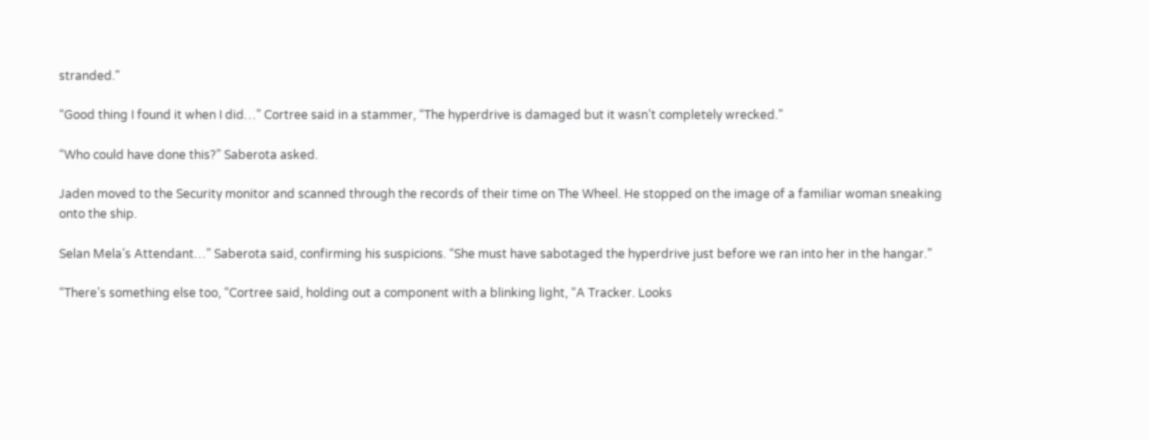stranded."

“Good thing I found it when I did…” Cortree said in a stammer, “The hyperdrive is damaged but it wasn’t completely wrecked.”

“Who could have done this?” Saberota asked.

Jaden moved to the Security monitor and scanned through the records of their time on The Wheel. He stopped on the image of a familiar woman sneaking onto the ship.

Selan Mela’s Attendant…” Saberota said, confirming his suspicions. “She must have sabotaged the hyperdrive just before we ran into her in the hangar.”

“There’s something else too, “Cortree said, holding out a component with a blinking light, “A Tracker. Looks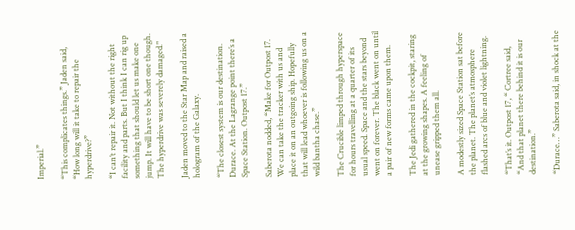Imperial.”

“This complicates things.” Jaden said, “How long will it take to repair the hyperdrive?”

“I can’t repair it. Not without the right facility and parts. But I think I can rig up something that should let us make one jump. It will have to be short one though. The hyperdrive was severely damaged."

Jaden moved to the Star Map and raised a hologram of the Galaxy.

“The closest system is our destination. Durace. At the Lagrange point there’s a Space Station. Outpost 17.”

Saberota nodded, “Make for Outpost 17. We can take the tracker with us and place it on an outgoing ship. Hopefully that will lead whoever is following us on a wild bantha chase.”

The Crucible limped through hyperspace for hours travelling at a quarter of its usual speed. Space and the stars beyond went on forever. The black went on until a pair of new forms came upon them.

The Jedi gathered in the cockpit, staring at the growing shapes. A feeling of unease gripped them all.

A modestly sized Space Station sat before the planet. The planet’s atmosphere flashed arcs of blue and violet lightning.

“That’s it. Outpost 17, “ Cortree said, “And that planet there behind it is our destination.”

“Durace…” Saberota said, in shock at the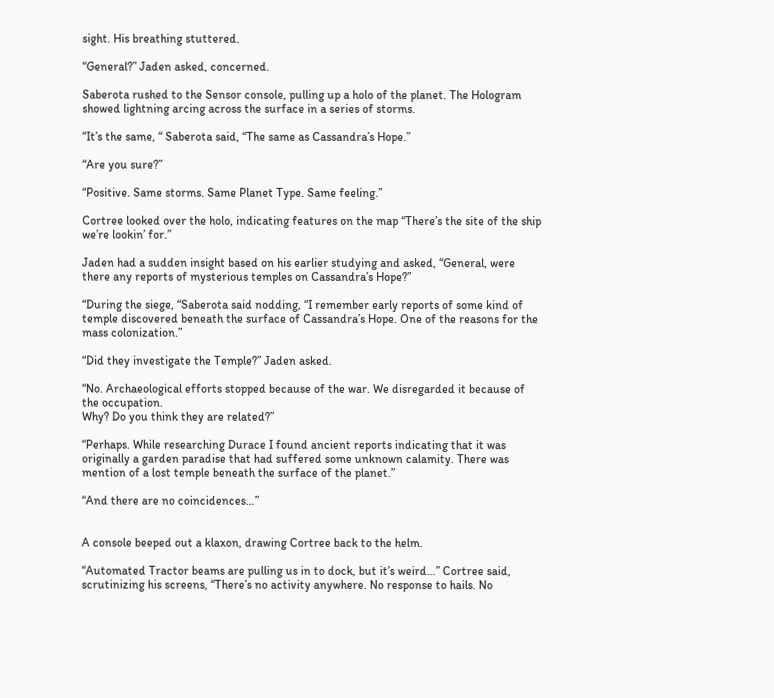sight. His breathing stuttered.

“General?” Jaden asked, concerned.

Saberota rushed to the Sensor console, pulling up a holo of the planet. The Hologram showed lightning arcing across the surface in a series of storms.

“It’s the same, “ Saberota said, “The same as Cassandra’s Hope.”

“Are you sure?”

“Positive. Same storms. Same Planet Type. Same feeling.”

Cortree looked over the holo, indicating features on the map “There’s the site of the ship we’re lookin’ for.”

Jaden had a sudden insight based on his earlier studying and asked, “General, were there any reports of mysterious temples on Cassandra’s Hope?”

“During the siege, “Saberota said nodding, “I remember early reports of some kind of temple discovered beneath the surface of Cassandra’s Hope. One of the reasons for the mass colonization.”

“Did they investigate the Temple?” Jaden asked.

“No. Archaeological efforts stopped because of the war. We disregarded it because of the occupation.
Why? Do you think they are related?”

“Perhaps. While researching Durace I found ancient reports indicating that it was originally a garden paradise that had suffered some unknown calamity. There was mention of a lost temple beneath the surface of the planet.”

“And there are no coincidences…”


A console beeped out a klaxon, drawing Cortree back to the helm.

“Automated Tractor beams are pulling us in to dock, but it’s weird…” Cortree said, scrutinizing his screens, “There’s no activity anywhere. No response to hails. No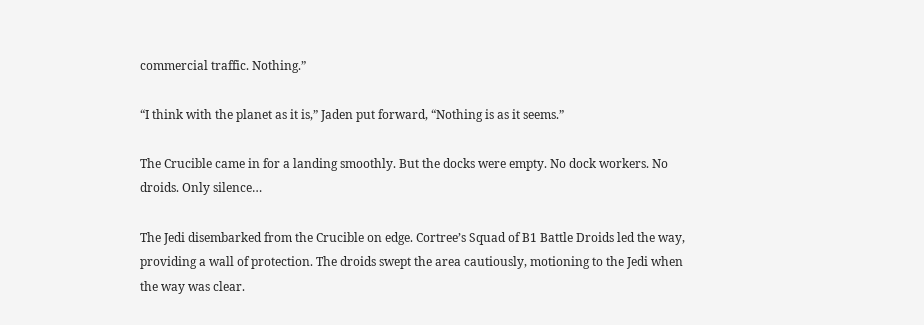commercial traffic. Nothing.”

“I think with the planet as it is,” Jaden put forward, “Nothing is as it seems.”

The Crucible came in for a landing smoothly. But the docks were empty. No dock workers. No droids. Only silence…

The Jedi disembarked from the Crucible on edge. Cortree’s Squad of B1 Battle Droids led the way, providing a wall of protection. The droids swept the area cautiously, motioning to the Jedi when the way was clear.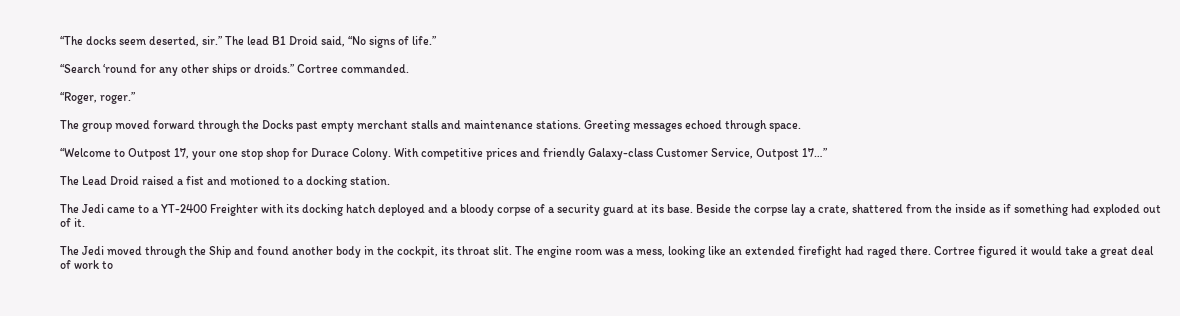“The docks seem deserted, sir.” The lead B1 Droid said, “No signs of life.”

“Search ‘round for any other ships or droids.” Cortree commanded.

“Roger, roger.”

The group moved forward through the Docks past empty merchant stalls and maintenance stations. Greeting messages echoed through space.

“Welcome to Outpost 17, your one stop shop for Durace Colony. With competitive prices and friendly Galaxy-class Customer Service, Outpost 17…”

The Lead Droid raised a fist and motioned to a docking station.

The Jedi came to a YT-2400 Freighter with its docking hatch deployed and a bloody corpse of a security guard at its base. Beside the corpse lay a crate, shattered from the inside as if something had exploded out of it.

The Jedi moved through the Ship and found another body in the cockpit, its throat slit. The engine room was a mess, looking like an extended firefight had raged there. Cortree figured it would take a great deal of work to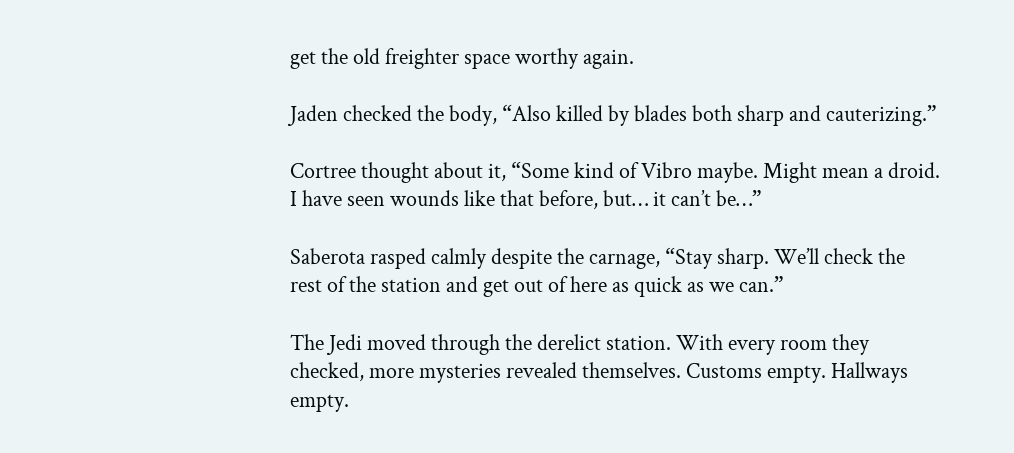get the old freighter space worthy again.

Jaden checked the body, “Also killed by blades both sharp and cauterizing.”

Cortree thought about it, “Some kind of Vibro maybe. Might mean a droid. I have seen wounds like that before, but… it can’t be…”

Saberota rasped calmly despite the carnage, “Stay sharp. We’ll check the rest of the station and get out of here as quick as we can.”

The Jedi moved through the derelict station. With every room they checked, more mysteries revealed themselves. Customs empty. Hallways empty.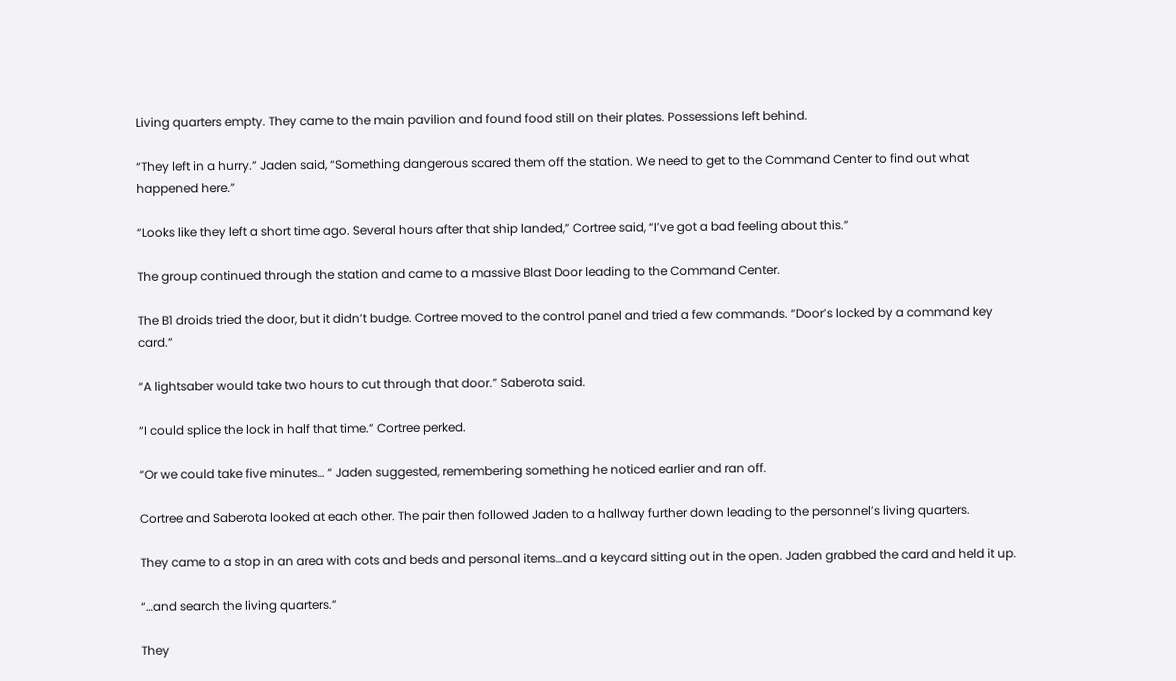Living quarters empty. They came to the main pavilion and found food still on their plates. Possessions left behind.

“They left in a hurry.” Jaden said, “Something dangerous scared them off the station. We need to get to the Command Center to find out what happened here.”

“Looks like they left a short time ago. Several hours after that ship landed,” Cortree said, “I’ve got a bad feeling about this.”

The group continued through the station and came to a massive Blast Door leading to the Command Center.

The B1 droids tried the door, but it didn’t budge. Cortree moved to the control panel and tried a few commands. “Door’s locked by a command key card.”

“A lightsaber would take two hours to cut through that door.” Saberota said.

“I could splice the lock in half that time.” Cortree perked.

“Or we could take five minutes… “ Jaden suggested, remembering something he noticed earlier and ran off.

Cortree and Saberota looked at each other. The pair then followed Jaden to a hallway further down leading to the personnel’s living quarters.

They came to a stop in an area with cots and beds and personal items…and a keycard sitting out in the open. Jaden grabbed the card and held it up.

“…and search the living quarters.”

They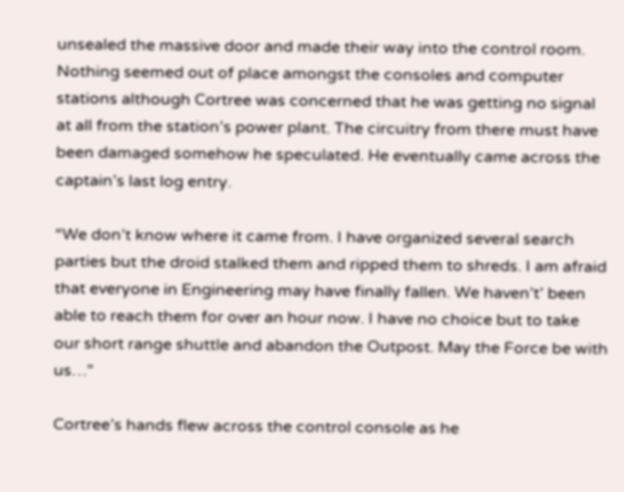unsealed the massive door and made their way into the control room. Nothing seemed out of place amongst the consoles and computer stations although Cortree was concerned that he was getting no signal at all from the station’s power plant. The circuitry from there must have been damaged somehow he speculated. He eventually came across the captain’s last log entry.

“We don’t know where it came from. I have organized several search parties but the droid stalked them and ripped them to shreds. I am afraid that everyone in Engineering may have finally fallen. We haven’t’ been able to reach them for over an hour now. I have no choice but to take our short range shuttle and abandon the Outpost. May the Force be with us…”

Cortree’s hands flew across the control console as he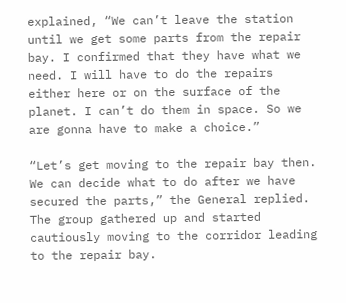explained, “We can’t leave the station until we get some parts from the repair bay. I confirmed that they have what we need. I will have to do the repairs either here or on the surface of the planet. I can’t do them in space. So we are gonna have to make a choice.”

“Let’s get moving to the repair bay then. We can decide what to do after we have secured the parts,” the General replied. The group gathered up and started cautiously moving to the corridor leading to the repair bay.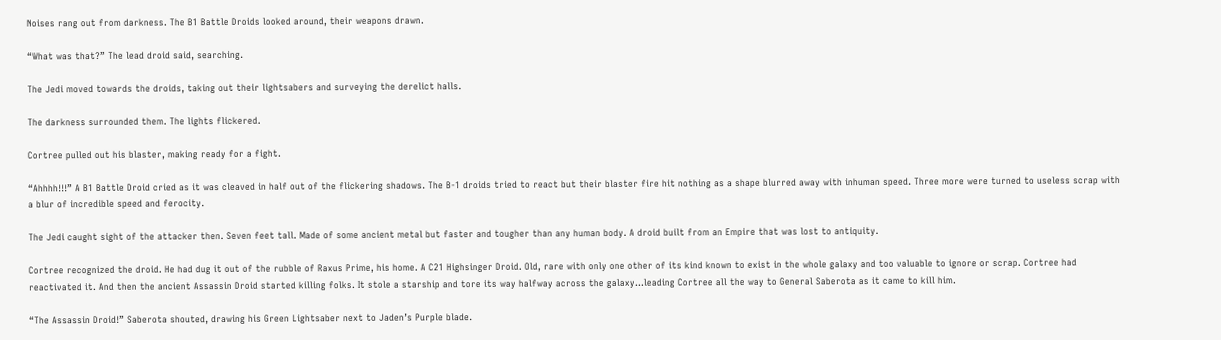Noises rang out from darkness. The B1 Battle Droids looked around, their weapons drawn.

“What was that?” The lead droid said, searching.

The Jedi moved towards the droids, taking out their lightsabers and surveying the derelict halls.

The darkness surrounded them. The lights flickered.

Cortree pulled out his blaster, making ready for a fight.

“Ahhhh!!!” A B1 Battle Droid cried as it was cleaved in half out of the flickering shadows. The B-1 droids tried to react but their blaster fire hit nothing as a shape blurred away with inhuman speed. Three more were turned to useless scrap with a blur of incredible speed and ferocity.

The Jedi caught sight of the attacker then. Seven feet tall. Made of some ancient metal but faster and tougher than any human body. A droid built from an Empire that was lost to antiquity.

Cortree recognized the droid. He had dug it out of the rubble of Raxus Prime, his home. A C21 Highsinger Droid. Old, rare with only one other of its kind known to exist in the whole galaxy and too valuable to ignore or scrap. Cortree had reactivated it. And then the ancient Assassin Droid started killing folks. It stole a starship and tore its way halfway across the galaxy…leading Cortree all the way to General Saberota as it came to kill him.

“The Assassin Droid!” Saberota shouted, drawing his Green Lightsaber next to Jaden’s Purple blade.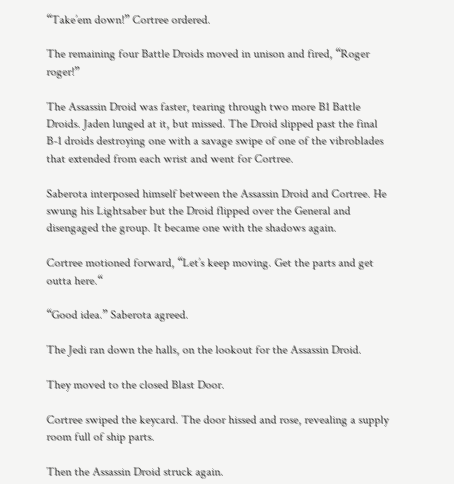“Take’em down!” Cortree ordered.

The remaining four Battle Droids moved in unison and fired, “Roger roger!”

The Assassin Droid was faster, tearing through two more B1 Battle Droids. Jaden lunged at it, but missed. The Droid slipped past the final B-1 droids destroying one with a savage swipe of one of the vibroblades that extended from each wrist and went for Cortree.

Saberota interposed himself between the Assassin Droid and Cortree. He swung his Lightsaber but the Droid flipped over the General and disengaged the group. It became one with the shadows again.

Cortree motioned forward, “Let’s keep moving. Get the parts and get outta here.“

“Good idea.” Saberota agreed.

The Jedi ran down the halls, on the lookout for the Assassin Droid.

They moved to the closed Blast Door.

Cortree swiped the keycard. The door hissed and rose, revealing a supply room full of ship parts.

Then the Assassin Droid struck again.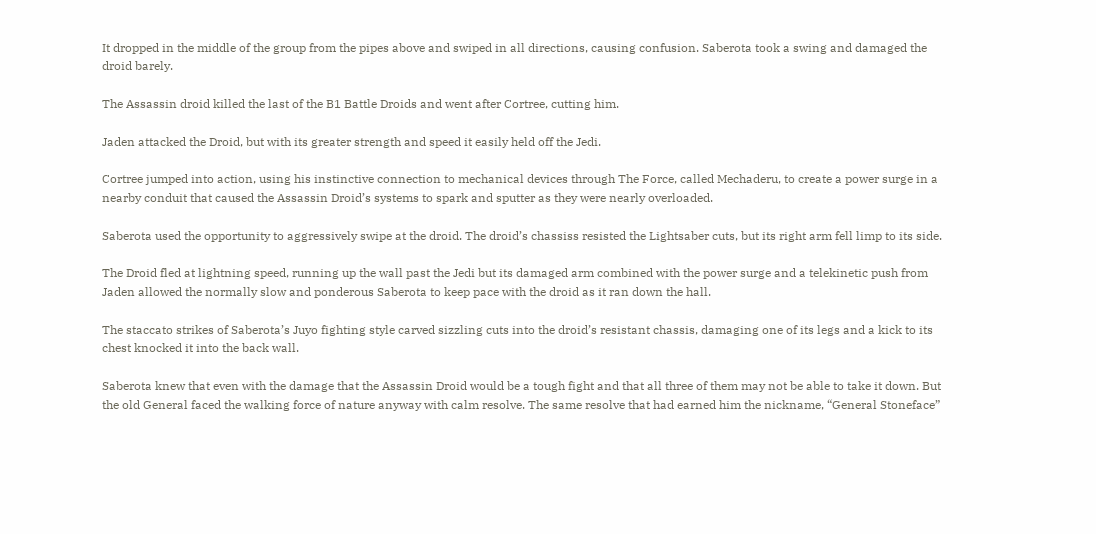It dropped in the middle of the group from the pipes above and swiped in all directions, causing confusion. Saberota took a swing and damaged the droid barely.

The Assassin droid killed the last of the B1 Battle Droids and went after Cortree, cutting him.

Jaden attacked the Droid, but with its greater strength and speed it easily held off the Jedi.

Cortree jumped into action, using his instinctive connection to mechanical devices through The Force, called Mechaderu, to create a power surge in a nearby conduit that caused the Assassin Droid’s systems to spark and sputter as they were nearly overloaded.

Saberota used the opportunity to aggressively swipe at the droid. The droid’s chassiss resisted the Lightsaber cuts, but its right arm fell limp to its side.

The Droid fled at lightning speed, running up the wall past the Jedi but its damaged arm combined with the power surge and a telekinetic push from Jaden allowed the normally slow and ponderous Saberota to keep pace with the droid as it ran down the hall.

The staccato strikes of Saberota’s Juyo fighting style carved sizzling cuts into the droid’s resistant chassis, damaging one of its legs and a kick to its chest knocked it into the back wall.

Saberota knew that even with the damage that the Assassin Droid would be a tough fight and that all three of them may not be able to take it down. But the old General faced the walking force of nature anyway with calm resolve. The same resolve that had earned him the nickname, “General Stoneface”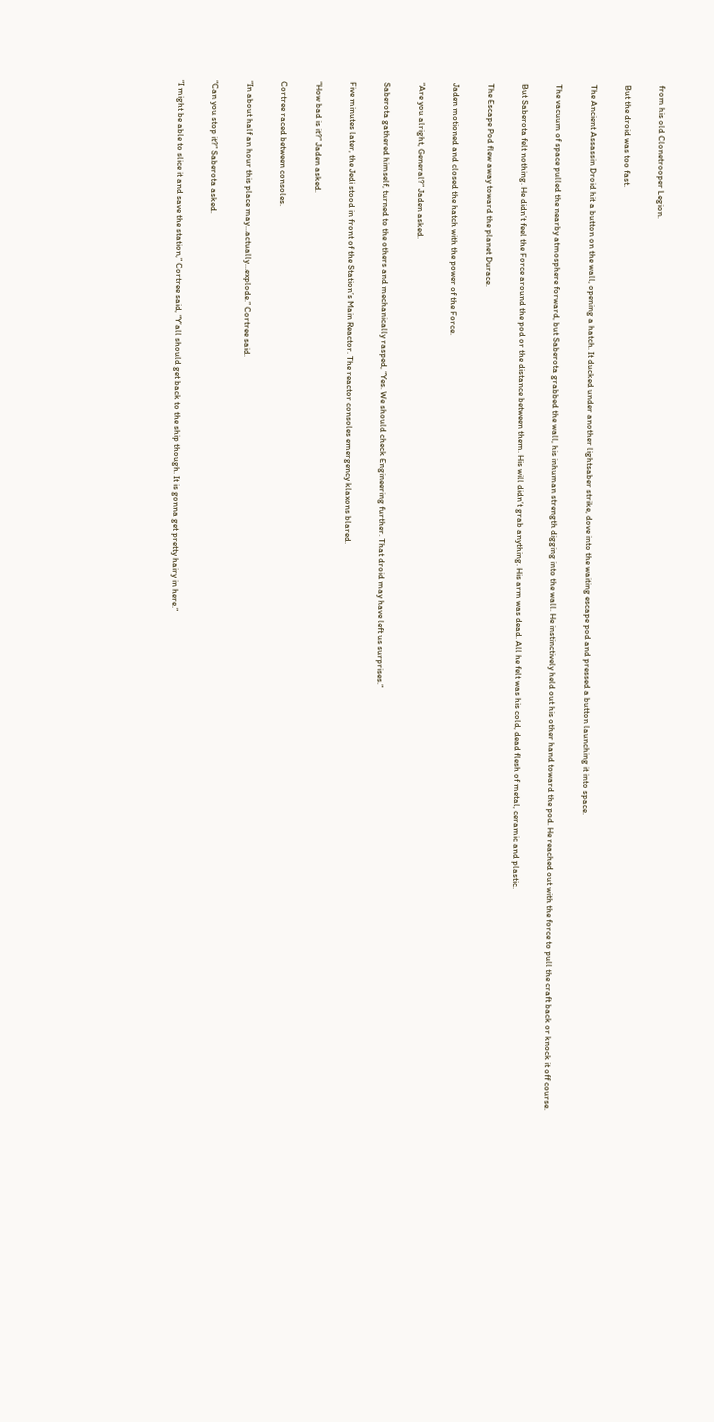from his old Clonetrooper Legion.

But the droid was too fast.

The Ancient Assassin Droid hit a button on the wall, opening a hatch. It ducked under another lightsaber strike, dove into the waiting escape pod and pressed a button launching it into space.

The vacuum of space pulled the nearby atmosphere forward, but Saberota grabbed the wall, his inhuman strength digging into the wall. He instinctively held out his other hand toward the pod. He reached out with the force to pull the craft back or knock it off course.

But Saberota felt nothing. He didn’t feel the Force around the pod or the distance between them. His will didn’t grab anything. His arm was dead. All he felt was his cold, dead flesh of metal, ceramic and plastic.

The Escape Pod flew away toward the planet Durace.

Jaden motioned and closed the hatch with the power of the Force.

“Are you alright, General?” Jaden asked.

Saberota gathered himself, turned to the others and mechanically rasped, “Yes. We should check Engineering further. That droid may have left us surprises.”

Five minutes later, the Jedi stood in front of the Station’s Main Reactor. The reactor consoles emergency klaxons blared.

“How bad is it?” Jaden asked.

Cortree raced between consoles.

“In about half an hour this place may…actually…explode.” Cortree said.

“Can you stop it?” Saberota asked.

“I might be able to slice it and save the station,” Cortree said, “Y’all should get back to the ship though. It is gonna get pretty hairy in here.”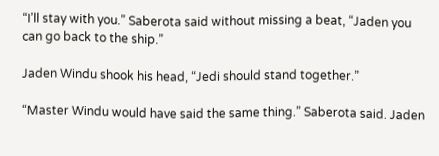“I’ll stay with you.” Saberota said without missing a beat, “Jaden you can go back to the ship.”

Jaden Windu shook his head, “Jedi should stand together.”

“Master Windu would have said the same thing.” Saberota said. Jaden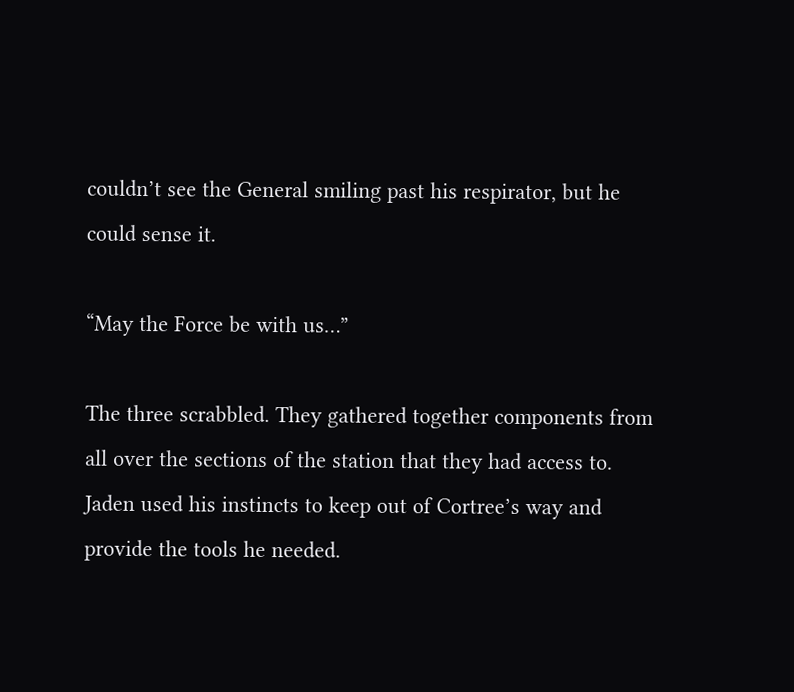couldn’t see the General smiling past his respirator, but he could sense it.

“May the Force be with us…”

The three scrabbled. They gathered together components from all over the sections of the station that they had access to. Jaden used his instincts to keep out of Cortree’s way and provide the tools he needed.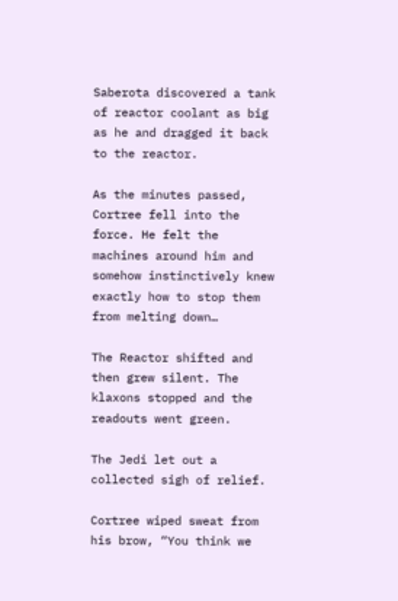Saberota discovered a tank of reactor coolant as big as he and dragged it back to the reactor.

As the minutes passed, Cortree fell into the force. He felt the machines around him and somehow instinctively knew exactly how to stop them from melting down…

The Reactor shifted and then grew silent. The klaxons stopped and the readouts went green.

The Jedi let out a collected sigh of relief.

Cortree wiped sweat from his brow, “You think we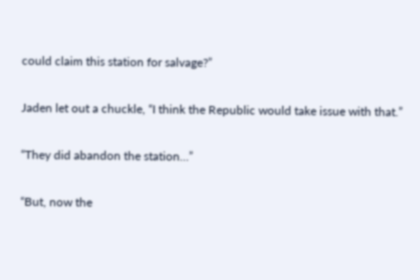could claim this station for salvage?”

Jaden let out a chuckle, “I think the Republic would take issue with that.”

“They did abandon the station…”

“But, now the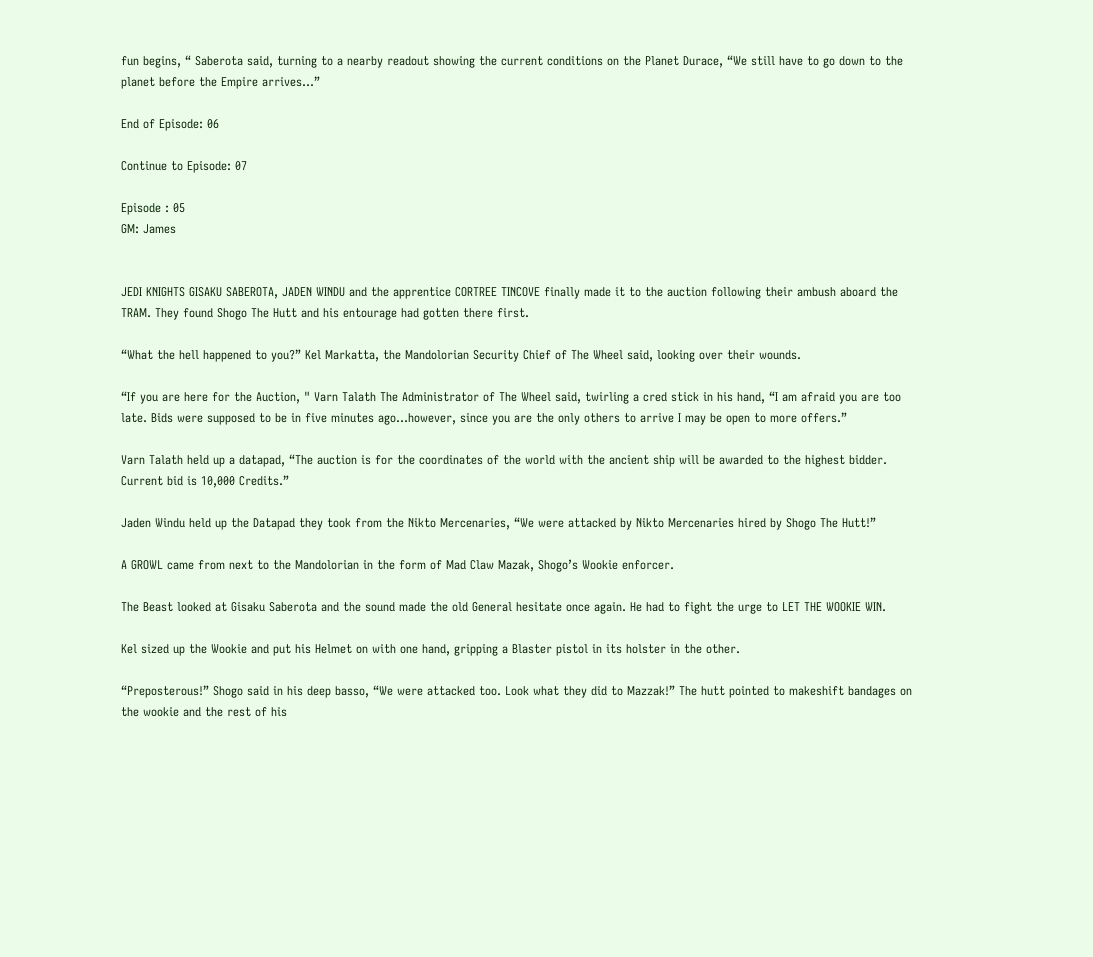fun begins, “ Saberota said, turning to a nearby readout showing the current conditions on the Planet Durace, “We still have to go down to the planet before the Empire arrives…”

End of Episode: 06

Continue to Episode: 07

Episode : 05
GM: James


JEDI KNIGHTS GISAKU SABEROTA, JADEN WINDU and the apprentice CORTREE TINCOVE finally made it to the auction following their ambush aboard the TRAM. They found Shogo The Hutt and his entourage had gotten there first.

“What the hell happened to you?” Kel Markatta, the Mandolorian Security Chief of The Wheel said, looking over their wounds.

“If you are here for the Auction, " Varn Talath The Administrator of The Wheel said, twirling a cred stick in his hand, “I am afraid you are too late. Bids were supposed to be in five minutes ago…however, since you are the only others to arrive I may be open to more offers.”

Varn Talath held up a datapad, “The auction is for the coordinates of the world with the ancient ship will be awarded to the highest bidder. Current bid is 10,000 Credits.”

Jaden Windu held up the Datapad they took from the Nikto Mercenaries, “We were attacked by Nikto Mercenaries hired by Shogo The Hutt!”

A GROWL came from next to the Mandolorian in the form of Mad Claw Mazak, Shogo’s Wookie enforcer.

The Beast looked at Gisaku Saberota and the sound made the old General hesitate once again. He had to fight the urge to LET THE WOOKIE WIN.

Kel sized up the Wookie and put his Helmet on with one hand, gripping a Blaster pistol in its holster in the other.

“Preposterous!” Shogo said in his deep basso, “We were attacked too. Look what they did to Mazzak!” The hutt pointed to makeshift bandages on the wookie and the rest of his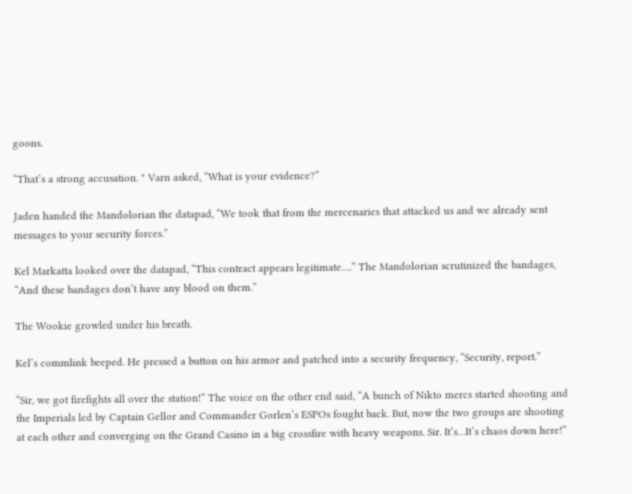goons.

“That’s a strong accusation. " Varn asked, “What is your evidence?”

Jaden handed the Mandolorian the datapad, “We took that from the mercenaries that attacked us and we already sent messages to your security forces.”

Kel Markatta looked over the datapad, “This contract appears legitimate….” The Mandolorian scrutinized the bandages, “And these bandages don’t have any blood on them.”

The Wookie growled under his breath.

Kel’s commlink beeped. He pressed a button on his armor and patched into a security frequency, “Security, report.”

“Sir, we got firefights all over the station!” The voice on the other end said, “A bunch of Nikto mercs started shooting and the Imperials led by Captain Gellor and Commander Gorlen’s ESPOs fought back. But, now the two groups are shooting at each other and converging on the Grand Casino in a big crossfire with heavy weapons. Sir. It’s…It’s chaos down here!”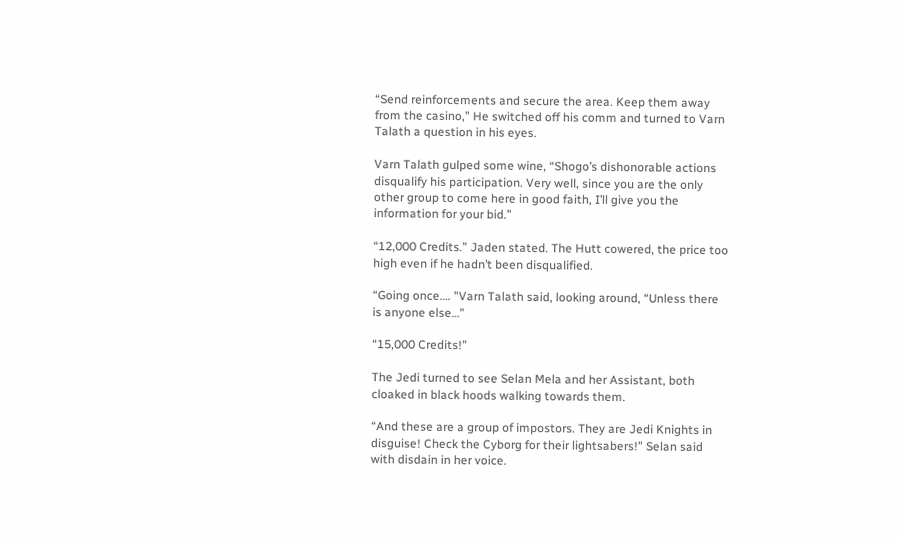“Send reinforcements and secure the area. Keep them away from the casino,” He switched off his comm and turned to Varn Talath a question in his eyes.

Varn Talath gulped some wine, “Shogo’s dishonorable actions disqualify his participation. Very well, since you are the only other group to come here in good faith, I’ll give you the information for your bid.”

“12,000 Credits.” Jaden stated. The Hutt cowered, the price too high even if he hadn’t been disqualified.

“Going once…. "Varn Talath said, looking around, “Unless there is anyone else…”

“15,000 Credits!”

The Jedi turned to see Selan Mela and her Assistant, both cloaked in black hoods walking towards them.

“And these are a group of impostors. They are Jedi Knights in disguise! Check the Cyborg for their lightsabers!” Selan said with disdain in her voice.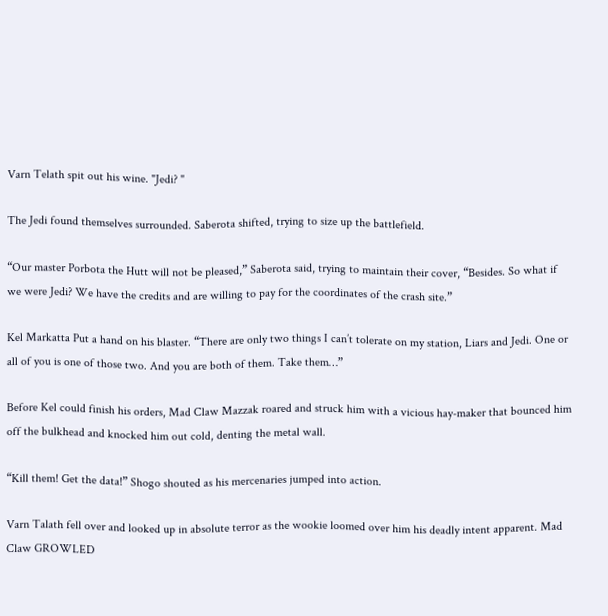Varn Telath spit out his wine. "Jedi? "

The Jedi found themselves surrounded. Saberota shifted, trying to size up the battlefield.

“Our master Porbota the Hutt will not be pleased,” Saberota said, trying to maintain their cover, “Besides. So what if we were Jedi? We have the credits and are willing to pay for the coordinates of the crash site.”

Kel Markatta Put a hand on his blaster. “There are only two things I can’t tolerate on my station, Liars and Jedi. One or all of you is one of those two. And you are both of them. Take them…”

Before Kel could finish his orders, Mad Claw Mazzak roared and struck him with a vicious hay-maker that bounced him off the bulkhead and knocked him out cold, denting the metal wall.

“Kill them! Get the data!” Shogo shouted as his mercenaries jumped into action.

Varn Talath fell over and looked up in absolute terror as the wookie loomed over him his deadly intent apparent. Mad Claw GROWLED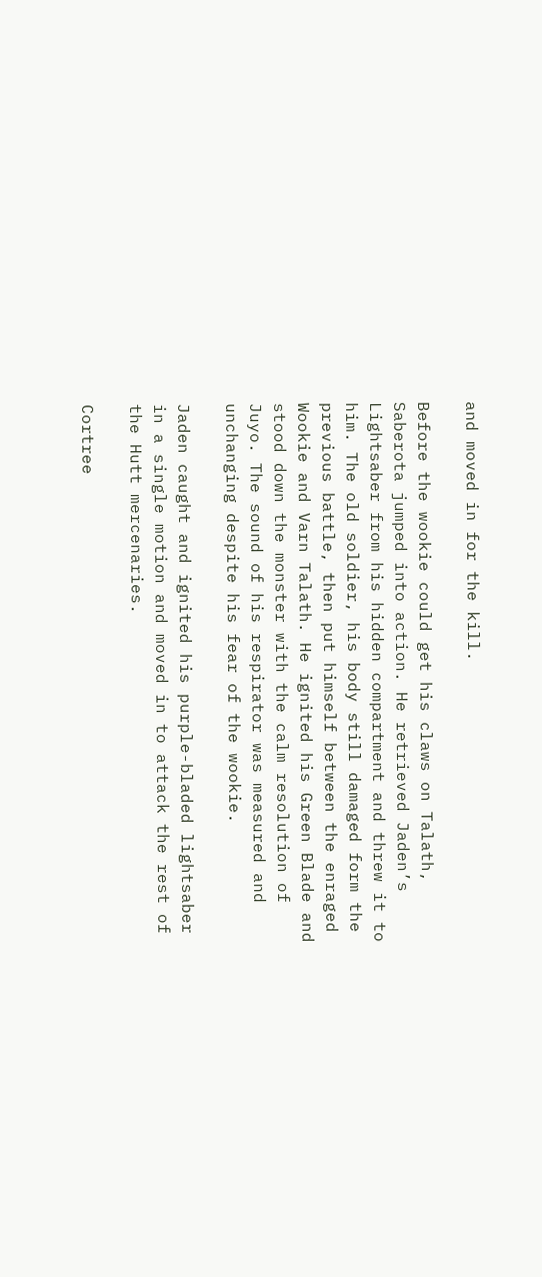and moved in for the kill.

Before the wookie could get his claws on Talath, Saberota jumped into action. He retrieved Jaden’s Lightsaber from his hidden compartment and threw it to him. The old soldier, his body still damaged form the previous battle, then put himself between the enraged Wookie and Varn Talath. He ignited his Green Blade and stood down the monster with the calm resolution of Juyo. The sound of his respirator was measured and unchanging despite his fear of the wookie.

Jaden caught and ignited his purple-bladed lightsaber in a single motion and moved in to attack the rest of the Hutt mercenaries.

Cortree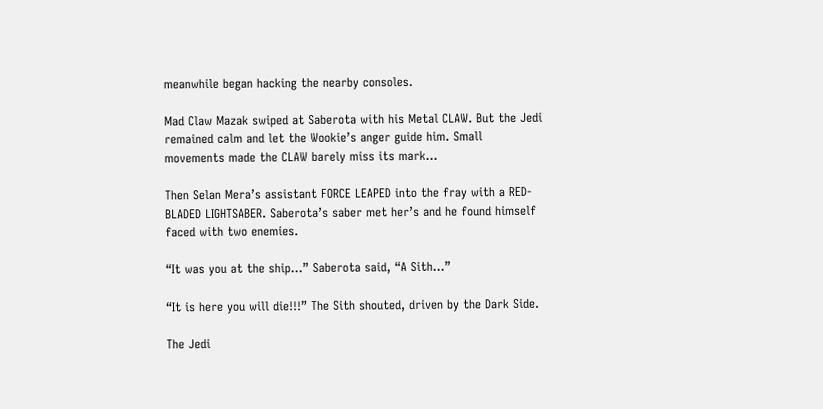meanwhile began hacking the nearby consoles.

Mad Claw Mazak swiped at Saberota with his Metal CLAW. But the Jedi remained calm and let the Wookie’s anger guide him. Small movements made the CLAW barely miss its mark…

Then Selan Mera’s assistant FORCE LEAPED into the fray with a RED-BLADED LIGHTSABER. Saberota’s saber met her’s and he found himself faced with two enemies.

“It was you at the ship…” Saberota said, “A Sith…”

“It is here you will die!!!” The Sith shouted, driven by the Dark Side.

The Jedi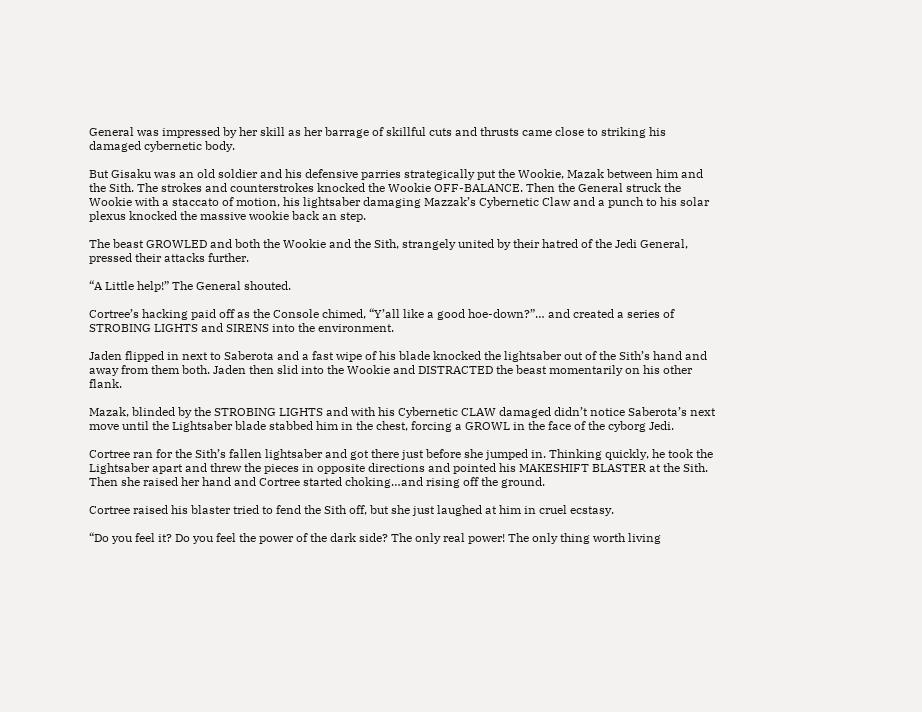General was impressed by her skill as her barrage of skillful cuts and thrusts came close to striking his damaged cybernetic body.

But Gisaku was an old soldier and his defensive parries strategically put the Wookie, Mazak between him and the Sith. The strokes and counterstrokes knocked the Wookie OFF-BALANCE. Then the General struck the Wookie with a staccato of motion, his lightsaber damaging Mazzak’s Cybernetic Claw and a punch to his solar plexus knocked the massive wookie back an step.

The beast GROWLED and both the Wookie and the Sith, strangely united by their hatred of the Jedi General, pressed their attacks further.

“A Little help!” The General shouted.

Cortree’s hacking paid off as the Console chimed, “Y’all like a good hoe-down?”… and created a series of STROBING LIGHTS and SIRENS into the environment.

Jaden flipped in next to Saberota and a fast wipe of his blade knocked the lightsaber out of the Sith’s hand and away from them both. Jaden then slid into the Wookie and DISTRACTED the beast momentarily on his other flank.

Mazak, blinded by the STROBING LIGHTS and with his Cybernetic CLAW damaged didn’t notice Saberota’s next move until the Lightsaber blade stabbed him in the chest, forcing a GROWL in the face of the cyborg Jedi.

Cortree ran for the Sith’s fallen lightsaber and got there just before she jumped in. Thinking quickly, he took the Lightsaber apart and threw the pieces in opposite directions and pointed his MAKESHIFT BLASTER at the Sith. Then she raised her hand and Cortree started choking…and rising off the ground.

Cortree raised his blaster tried to fend the Sith off, but she just laughed at him in cruel ecstasy.

“Do you feel it? Do you feel the power of the dark side? The only real power! The only thing worth living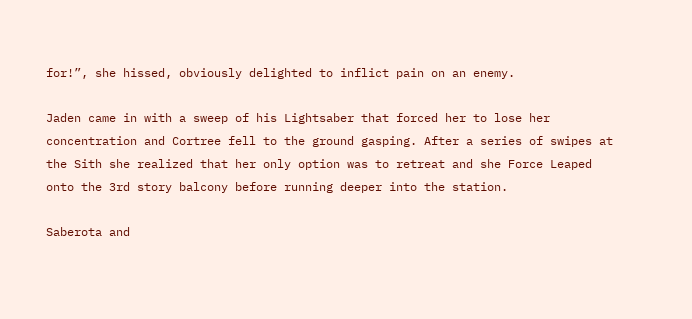for!”, she hissed, obviously delighted to inflict pain on an enemy.

Jaden came in with a sweep of his Lightsaber that forced her to lose her concentration and Cortree fell to the ground gasping. After a series of swipes at the Sith she realized that her only option was to retreat and she Force Leaped onto the 3rd story balcony before running deeper into the station.

Saberota and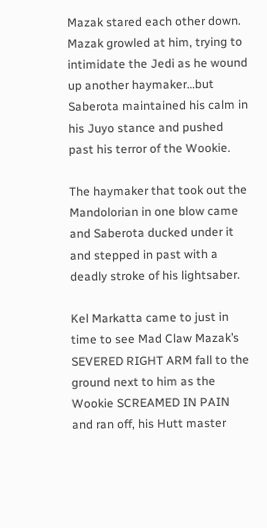Mazak stared each other down. Mazak growled at him, trying to intimidate the Jedi as he wound up another haymaker…but Saberota maintained his calm in his Juyo stance and pushed past his terror of the Wookie.

The haymaker that took out the Mandolorian in one blow came and Saberota ducked under it and stepped in past with a deadly stroke of his lightsaber.

Kel Markatta came to just in time to see Mad Claw Mazak’s SEVERED RIGHT ARM fall to the ground next to him as the Wookie SCREAMED IN PAIN and ran off, his Hutt master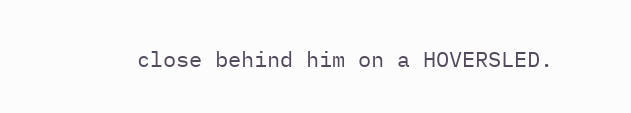close behind him on a HOVERSLED.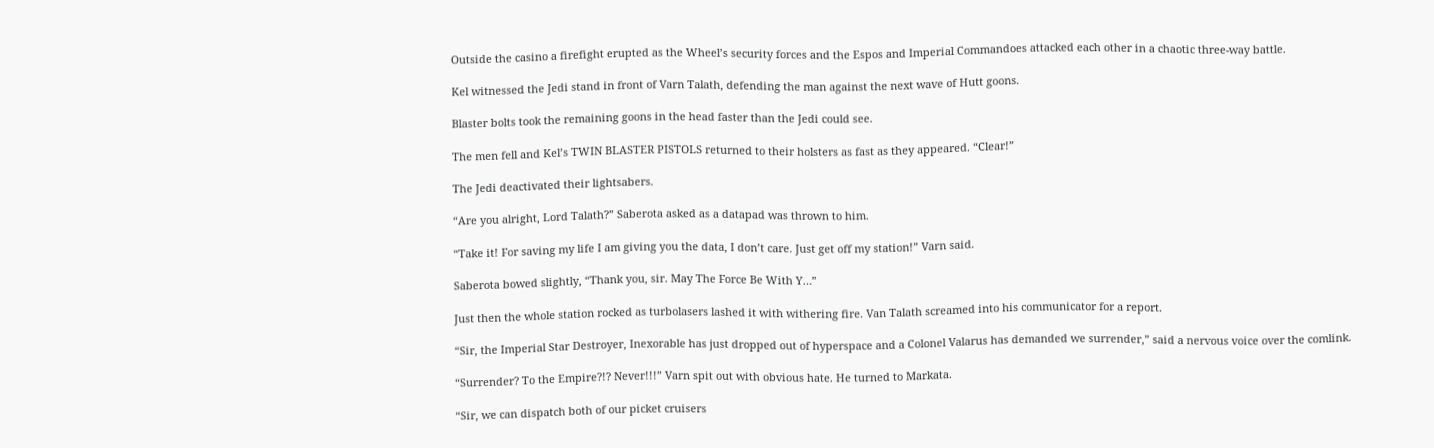Outside the casino a firefight erupted as the Wheel’s security forces and the Espos and Imperial Commandoes attacked each other in a chaotic three-way battle.

Kel witnessed the Jedi stand in front of Varn Talath, defending the man against the next wave of Hutt goons.

Blaster bolts took the remaining goons in the head faster than the Jedi could see.

The men fell and Kel’s TWIN BLASTER PISTOLS returned to their holsters as fast as they appeared. “Clear!”

The Jedi deactivated their lightsabers.

“Are you alright, Lord Talath?” Saberota asked as a datapad was thrown to him.

“Take it! For saving my life I am giving you the data, I don’t care. Just get off my station!” Varn said.

Saberota bowed slightly, “Thank you, sir. May The Force Be With Y…”

Just then the whole station rocked as turbolasers lashed it with withering fire. Van Talath screamed into his communicator for a report.

“Sir, the Imperial Star Destroyer, Inexorable has just dropped out of hyperspace and a Colonel Valarus has demanded we surrender,” said a nervous voice over the comlink.

“Surrender? To the Empire?!? Never!!!” Varn spit out with obvious hate. He turned to Markata.

“Sir, we can dispatch both of our picket cruisers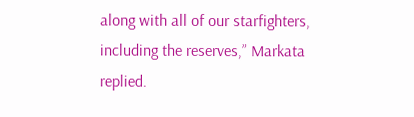along with all of our starfighters, including the reserves,” Markata replied.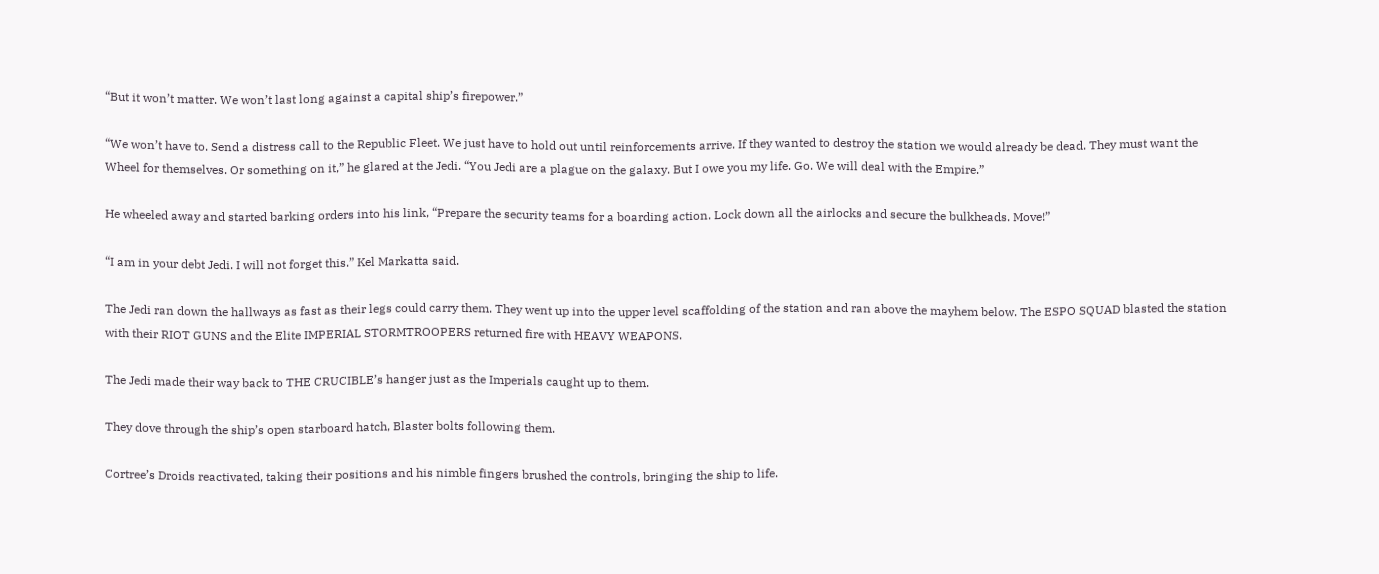“But it won’t matter. We won’t last long against a capital ship’s firepower.”

“We won’t have to. Send a distress call to the Republic Fleet. We just have to hold out until reinforcements arrive. If they wanted to destroy the station we would already be dead. They must want the Wheel for themselves. Or something on it,” he glared at the Jedi. “You Jedi are a plague on the galaxy. But I owe you my life. Go. We will deal with the Empire.”

He wheeled away and started barking orders into his link, “Prepare the security teams for a boarding action. Lock down all the airlocks and secure the bulkheads. Move!”

“I am in your debt Jedi. I will not forget this.” Kel Markatta said.

The Jedi ran down the hallways as fast as their legs could carry them. They went up into the upper level scaffolding of the station and ran above the mayhem below. The ESPO SQUAD blasted the station with their RIOT GUNS and the Elite IMPERIAL STORMTROOPERS returned fire with HEAVY WEAPONS.

The Jedi made their way back to THE CRUCIBLE’s hanger just as the Imperials caught up to them.

They dove through the ship’s open starboard hatch, Blaster bolts following them.

Cortree’s Droids reactivated, taking their positions and his nimble fingers brushed the controls, bringing the ship to life.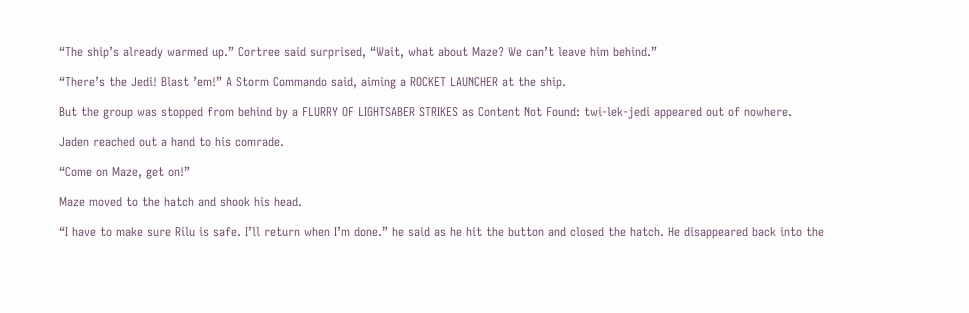“The ship’s already warmed up.” Cortree said surprised, “Wait, what about Maze? We can’t leave him behind.”

“There’s the Jedi! Blast ’em!” A Storm Commando said, aiming a ROCKET LAUNCHER at the ship.

But the group was stopped from behind by a FLURRY OF LIGHTSABER STRIKES as Content Not Found: twi-lek-jedi appeared out of nowhere.

Jaden reached out a hand to his comrade.

“Come on Maze, get on!”

Maze moved to the hatch and shook his head.

“I have to make sure Rilu is safe. I’ll return when I’m done.” he said as he hit the button and closed the hatch. He disappeared back into the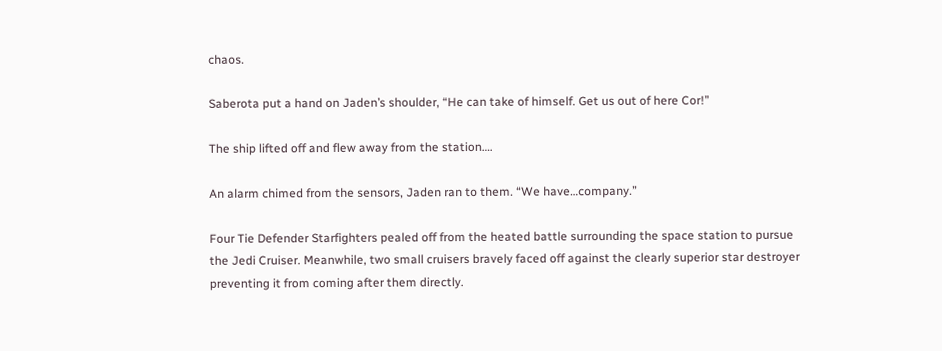chaos.

Saberota put a hand on Jaden’s shoulder, “He can take of himself. Get us out of here Cor!”

The ship lifted off and flew away from the station….

An alarm chimed from the sensors, Jaden ran to them. “We have…company.”

Four Tie Defender Starfighters pealed off from the heated battle surrounding the space station to pursue the Jedi Cruiser. Meanwhile, two small cruisers bravely faced off against the clearly superior star destroyer preventing it from coming after them directly.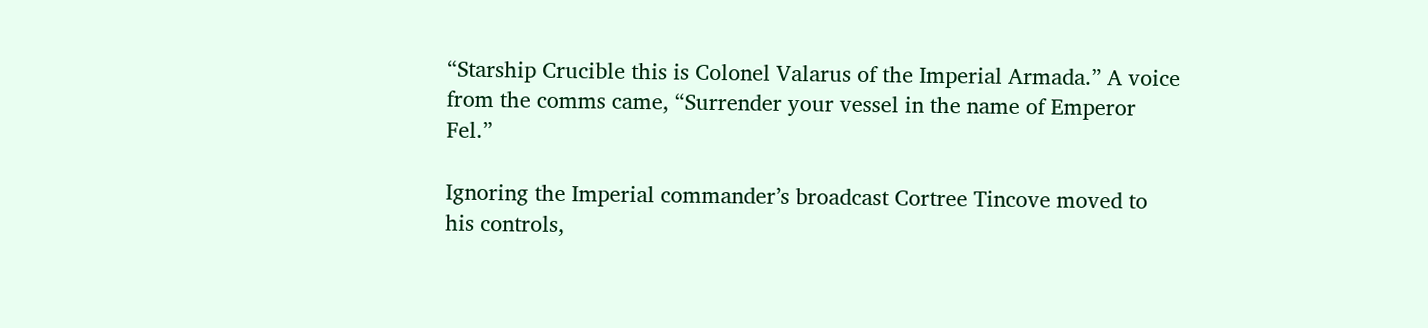“Starship Crucible this is Colonel Valarus of the Imperial Armada.” A voice from the comms came, “Surrender your vessel in the name of Emperor Fel.”

Ignoring the Imperial commander’s broadcast Cortree Tincove moved to his controls,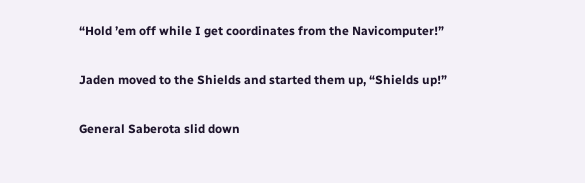“Hold ’em off while I get coordinates from the Navicomputer!”

Jaden moved to the Shields and started them up, “Shields up!”

General Saberota slid down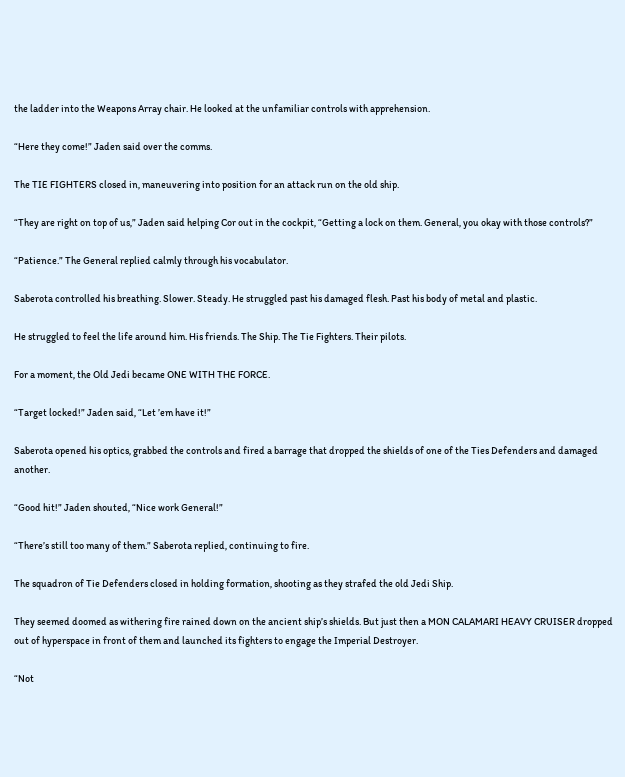the ladder into the Weapons Array chair. He looked at the unfamiliar controls with apprehension.

“Here they come!” Jaden said over the comms.

The TIE FIGHTERS closed in, maneuvering into position for an attack run on the old ship.

“They are right on top of us,” Jaden said helping Cor out in the cockpit, “Getting a lock on them. General, you okay with those controls?”

“Patience.” The General replied calmly through his vocabulator.

Saberota controlled his breathing. Slower. Steady. He struggled past his damaged flesh. Past his body of metal and plastic.

He struggled to feel the life around him. His friends. The Ship. The Tie Fighters. Their pilots.

For a moment, the Old Jedi became ONE WITH THE FORCE.

“Target locked!” Jaden said, “Let ’em have it!”

Saberota opened his optics, grabbed the controls and fired a barrage that dropped the shields of one of the Ties Defenders and damaged another.

“Good hit!” Jaden shouted, “Nice work General!”

“There’s still too many of them.” Saberota replied, continuing to fire.

The squadron of Tie Defenders closed in holding formation, shooting as they strafed the old Jedi Ship.

They seemed doomed as withering fire rained down on the ancient ship’s shields. But just then a MON CALAMARI HEAVY CRUISER dropped out of hyperspace in front of them and launched its fighters to engage the Imperial Destroyer.

“Not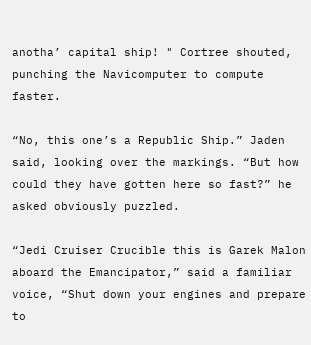anotha’ capital ship! " Cortree shouted, punching the Navicomputer to compute faster.

“No, this one’s a Republic Ship.” Jaden said, looking over the markings. “But how could they have gotten here so fast?” he asked obviously puzzled.

“Jedi Cruiser Crucible this is Garek Malon aboard the Emancipator,” said a familiar voice, “Shut down your engines and prepare to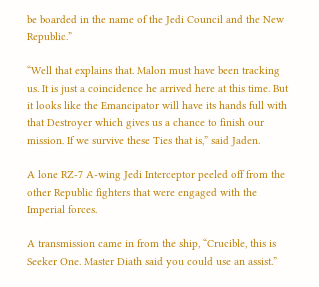be boarded in the name of the Jedi Council and the New Republic.”

“Well that explains that. Malon must have been tracking us. It is just a coincidence he arrived here at this time. But it looks like the Emancipator will have its hands full with that Destroyer which gives us a chance to finish our mission. If we survive these Ties that is,” said Jaden.

A lone RZ-7 A-wing Jedi Interceptor peeled off from the other Republic fighters that were engaged with the Imperial forces.

A transmission came in from the ship, “Crucible, this is Seeker One. Master Diath said you could use an assist.”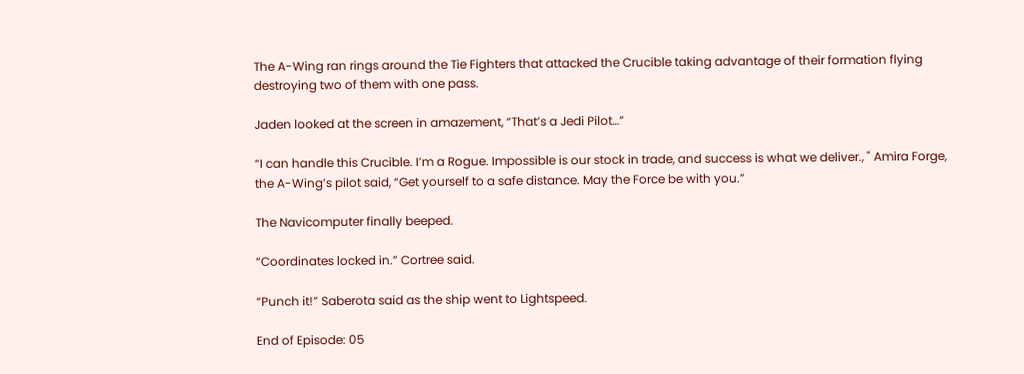The A-Wing ran rings around the Tie Fighters that attacked the Crucible taking advantage of their formation flying destroying two of them with one pass.

Jaden looked at the screen in amazement, “That’s a Jedi Pilot…”

“I can handle this Crucible. I’m a Rogue. Impossible is our stock in trade, and success is what we deliver., " Amira Forge, the A-Wing’s pilot said, “Get yourself to a safe distance. May the Force be with you.”

The Navicomputer finally beeped.

“Coordinates locked in.” Cortree said.

“Punch it!” Saberota said as the ship went to Lightspeed.

End of Episode: 05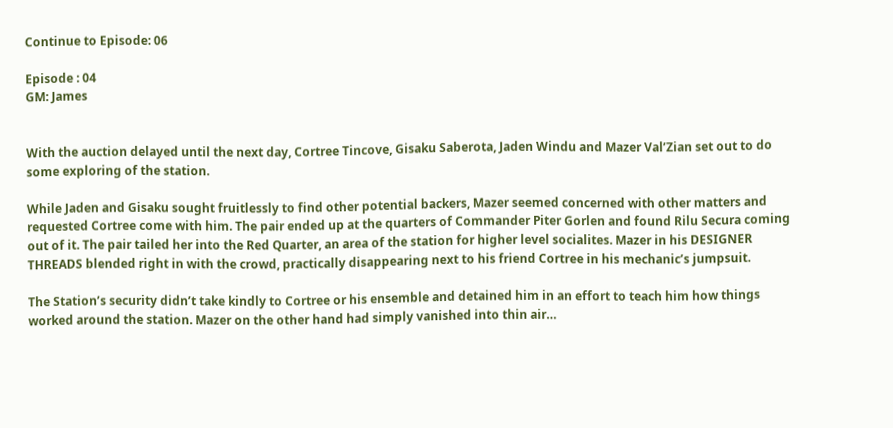Continue to Episode: 06

Episode : 04
GM: James


With the auction delayed until the next day, Cortree Tincove, Gisaku Saberota, Jaden Windu and Mazer Val’Zian set out to do some exploring of the station.

While Jaden and Gisaku sought fruitlessly to find other potential backers, Mazer seemed concerned with other matters and requested Cortree come with him. The pair ended up at the quarters of Commander Piter Gorlen and found Rilu Secura coming out of it. The pair tailed her into the Red Quarter, an area of the station for higher level socialites. Mazer in his DESIGNER THREADS blended right in with the crowd, practically disappearing next to his friend Cortree in his mechanic’s jumpsuit.

The Station’s security didn’t take kindly to Cortree or his ensemble and detained him in an effort to teach him how things worked around the station. Mazer on the other hand had simply vanished into thin air…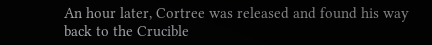An hour later, Cortree was released and found his way back to the Crucible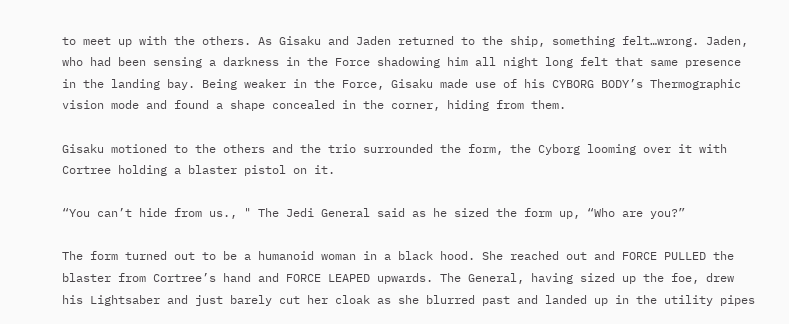to meet up with the others. As Gisaku and Jaden returned to the ship, something felt…wrong. Jaden, who had been sensing a darkness in the Force shadowing him all night long felt that same presence in the landing bay. Being weaker in the Force, Gisaku made use of his CYBORG BODY’s Thermographic vision mode and found a shape concealed in the corner, hiding from them.

Gisaku motioned to the others and the trio surrounded the form, the Cyborg looming over it with Cortree holding a blaster pistol on it.

“You can’t hide from us., " The Jedi General said as he sized the form up, “Who are you?”

The form turned out to be a humanoid woman in a black hood. She reached out and FORCE PULLED the blaster from Cortree’s hand and FORCE LEAPED upwards. The General, having sized up the foe, drew his Lightsaber and just barely cut her cloak as she blurred past and landed up in the utility pipes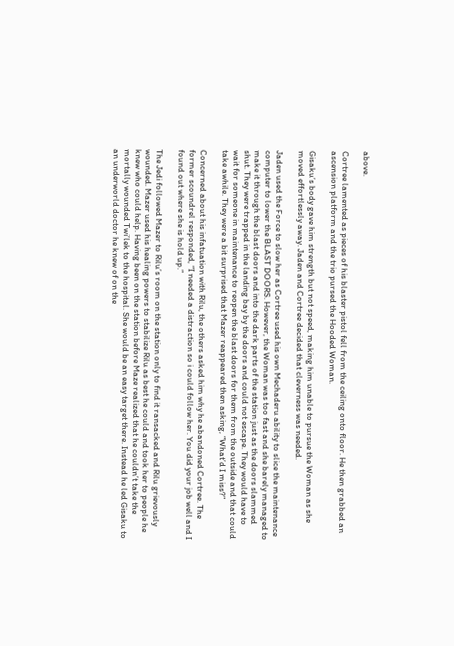above.

Cortree lamented as pieces of his blaster pistol fell from the ceiling onto floor. He then grabbed an ascension platform and the trio pursed the Hooded Woman.

Gisaku’s body gave him strength but not speed, making him unable to pursue the Woman as she moved effortlessly away. Jaden and Cortree decided that cleverness was needed.

Jaden used the Force to slow her as Cortree used his own Mechaderu ability to slice the maintenance computer to lower the BLAST DOORS. However, the Woman was too fast and she barely managed to make it through the blast doors and into the dark parts of the station just as the doors slammed shut. They were trapped in the landing bay by the doors and could not escape. They would have to wait for someone in maintenance to reopen the blast doors for them from the outside and that could take awhile. They were a bit surprised that Mazer reappeared then asking, “What’d I miss?”

Concerned about his infatuation with Rilu, the others asked him why he abandoned Cortree. The former scoundrel responded, “I needed a distraction so i could follow her. You did your job well and I found out where she is hold up.”

The Jedi followed Mazer to Rilu’s room on the station only to find it ransacked and Rilu grievously wounded. Mazer used his healing powers to stabilize Rilu as best he could and took her to people he knew who could help. Having been on the station before Maze realized that he couldn’t take the mortally wounded Twi’lek to the hospital. She would be an easy target there. Instead he led Gisaku to an underworld doctor he knew of on the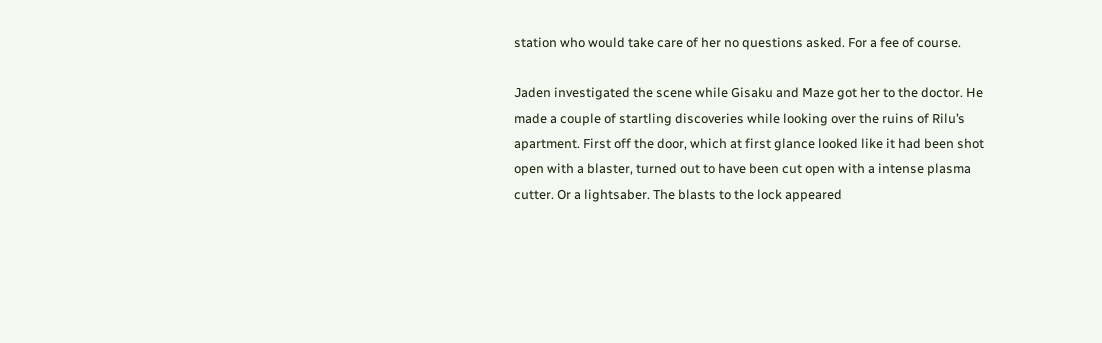station who would take care of her no questions asked. For a fee of course.

Jaden investigated the scene while Gisaku and Maze got her to the doctor. He made a couple of startling discoveries while looking over the ruins of Rilu’s apartment. First off the door, which at first glance looked like it had been shot open with a blaster, turned out to have been cut open with a intense plasma cutter. Or a lightsaber. The blasts to the lock appeared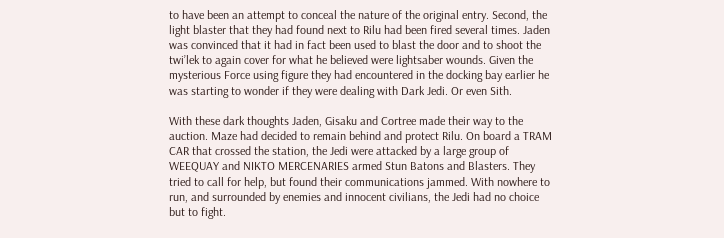to have been an attempt to conceal the nature of the original entry. Second, the light blaster that they had found next to Rilu had been fired several times. Jaden was convinced that it had in fact been used to blast the door and to shoot the twi’lek to again cover for what he believed were lightsaber wounds. Given the mysterious Force using figure they had encountered in the docking bay earlier he was starting to wonder if they were dealing with Dark Jedi. Or even Sith.

With these dark thoughts Jaden, Gisaku and Cortree made their way to the auction. Maze had decided to remain behind and protect Rilu. On board a TRAM CAR that crossed the station, the Jedi were attacked by a large group of WEEQUAY and NIKTO MERCENARIES armed Stun Batons and Blasters. They tried to call for help, but found their communications jammed. With nowhere to run, and surrounded by enemies and innocent civilians, the Jedi had no choice but to fight.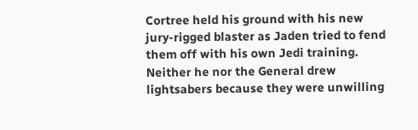Cortree held his ground with his new jury-rigged blaster as Jaden tried to fend them off with his own Jedi training. Neither he nor the General drew lightsabers because they were unwilling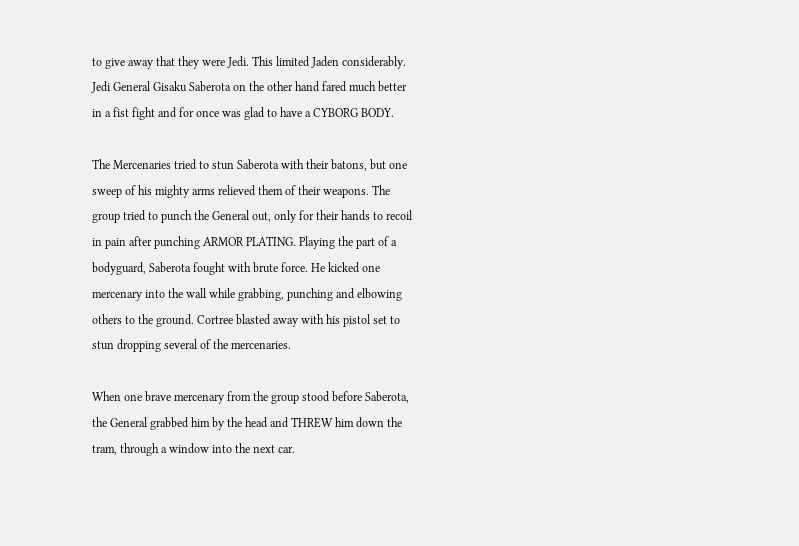to give away that they were Jedi. This limited Jaden considerably. Jedi General Gisaku Saberota on the other hand fared much better in a fist fight and for once was glad to have a CYBORG BODY.

The Mercenaries tried to stun Saberota with their batons, but one sweep of his mighty arms relieved them of their weapons. The group tried to punch the General out, only for their hands to recoil in pain after punching ARMOR PLATING. Playing the part of a bodyguard, Saberota fought with brute force. He kicked one mercenary into the wall while grabbing, punching and elbowing others to the ground. Cortree blasted away with his pistol set to stun dropping several of the mercenaries.

When one brave mercenary from the group stood before Saberota, the General grabbed him by the head and THREW him down the tram, through a window into the next car.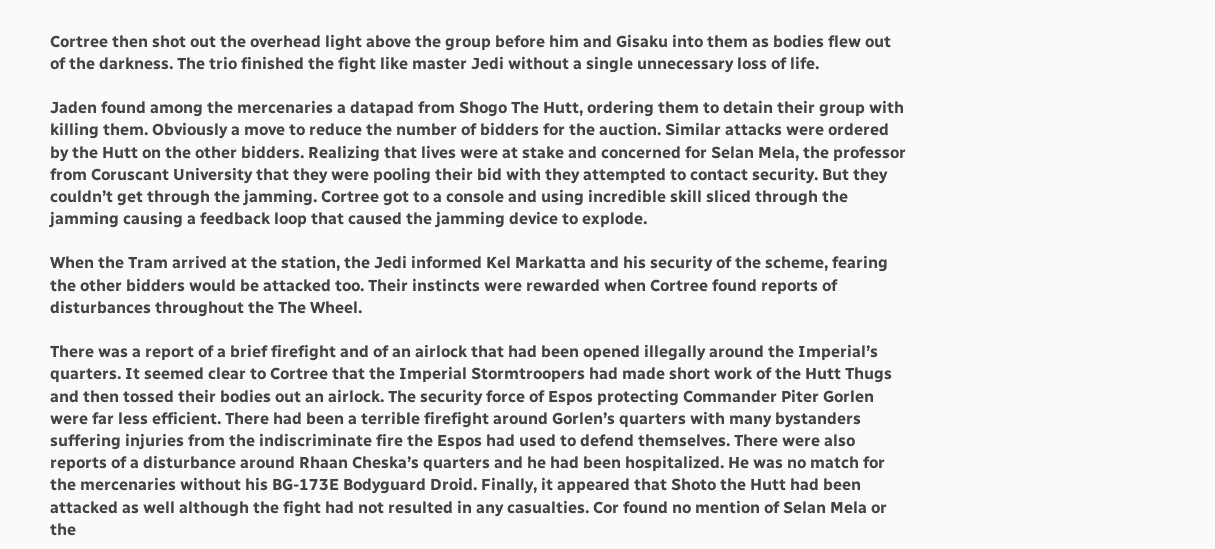Cortree then shot out the overhead light above the group before him and Gisaku into them as bodies flew out of the darkness. The trio finished the fight like master Jedi without a single unnecessary loss of life.

Jaden found among the mercenaries a datapad from Shogo The Hutt, ordering them to detain their group with killing them. Obviously a move to reduce the number of bidders for the auction. Similar attacks were ordered by the Hutt on the other bidders. Realizing that lives were at stake and concerned for Selan Mela, the professor from Coruscant University that they were pooling their bid with they attempted to contact security. But they couldn’t get through the jamming. Cortree got to a console and using incredible skill sliced through the jamming causing a feedback loop that caused the jamming device to explode.

When the Tram arrived at the station, the Jedi informed Kel Markatta and his security of the scheme, fearing the other bidders would be attacked too. Their instincts were rewarded when Cortree found reports of disturbances throughout the The Wheel.

There was a report of a brief firefight and of an airlock that had been opened illegally around the Imperial’s quarters. It seemed clear to Cortree that the Imperial Stormtroopers had made short work of the Hutt Thugs and then tossed their bodies out an airlock. The security force of Espos protecting Commander Piter Gorlen were far less efficient. There had been a terrible firefight around Gorlen’s quarters with many bystanders suffering injuries from the indiscriminate fire the Espos had used to defend themselves. There were also reports of a disturbance around Rhaan Cheska’s quarters and he had been hospitalized. He was no match for the mercenaries without his BG-173E Bodyguard Droid. Finally, it appeared that Shoto the Hutt had been attacked as well although the fight had not resulted in any casualties. Cor found no mention of Selan Mela or the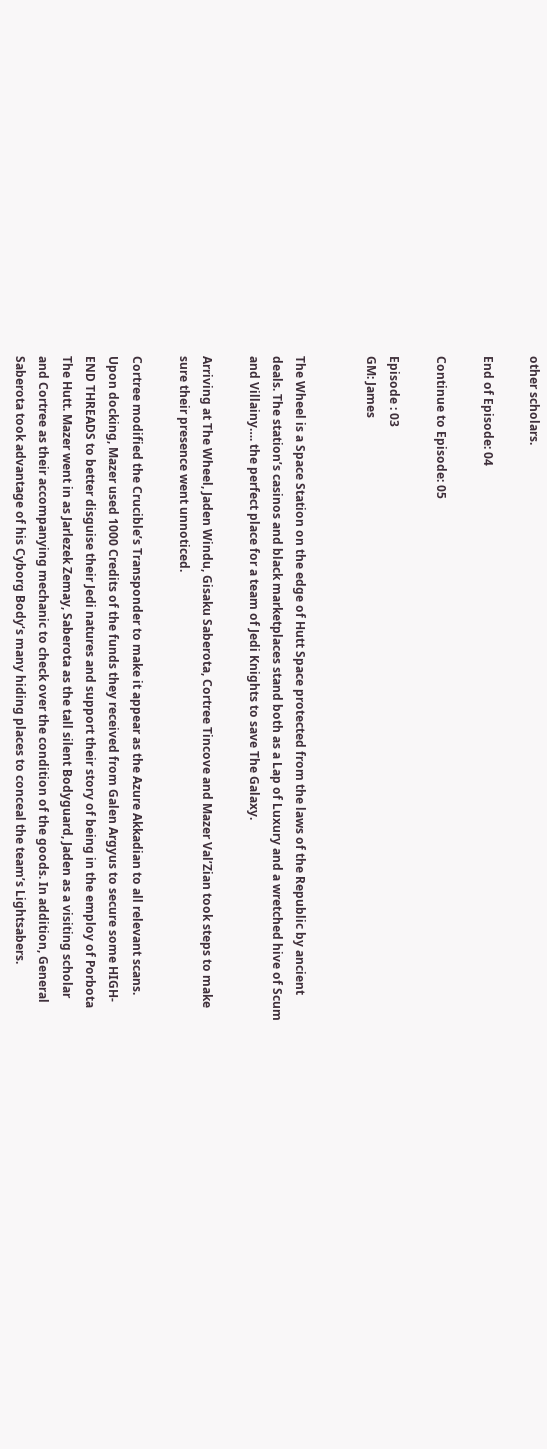other scholars.

End of Episode: 04

Continue to Episode: 05

Episode : 03
GM: James


The Wheel is a Space Station on the edge of Hutt Space protected from the laws of the Republic by ancient deals. The station’s casinos and black marketplaces stand both as a Lap of Luxury and a wretched hive of Scum and Villainy…. the perfect place for a team of Jedi Knights to save The Galaxy.

Arriving at The Wheel, Jaden Windu, Gisaku Saberota, Cortree Tincove and Mazer Val’Zian took steps to make sure their presence went unnoticed.

Cortree modified the Crucible’s Transponder to make it appear as the Azure Akkadian to all relevant scans. Upon docking, Mazer used 1000 Credits of the funds they received from Galen Argyus to secure some HIGH-END THREADS to better disguise their Jedi natures and support their story of being in the employ of Porbota The Hutt. Mazer went in as Jarlezek Zemay, Saberota as the tall silent Bodyguard, Jaden as a visiting scholar and Cortree as their accompanying mechanic to check over the condition of the goods. In addition, General Saberota took advantage of his Cyborg Body‘s many hiding places to conceal the team’s Lightsabers.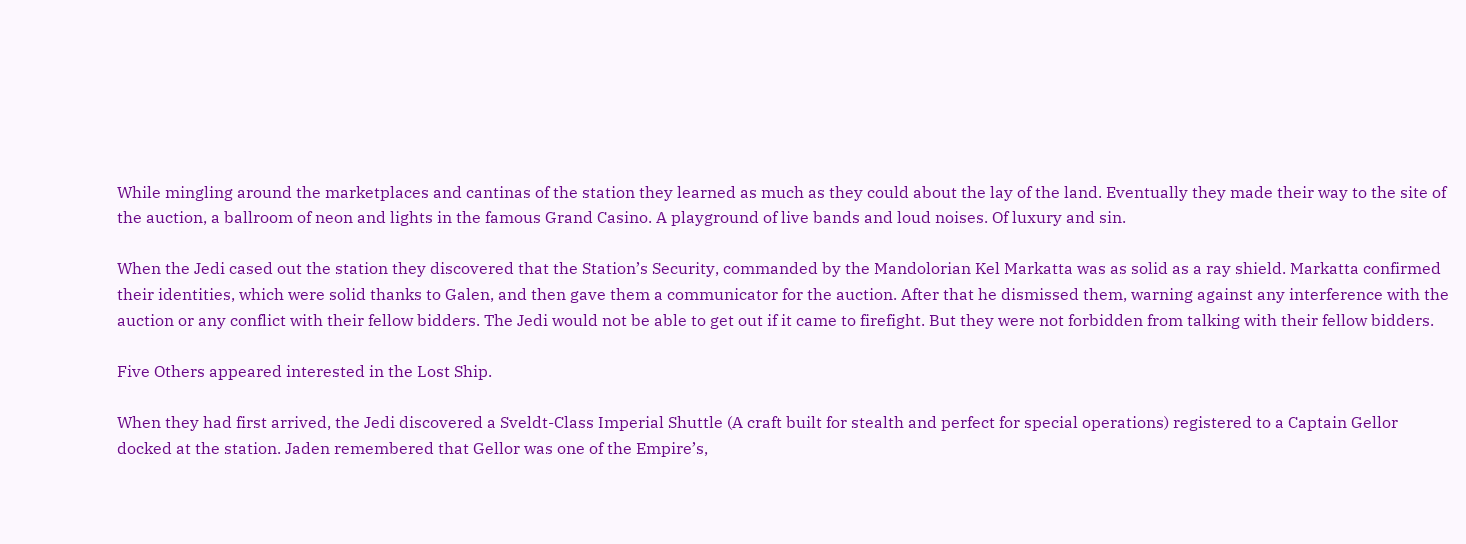While mingling around the marketplaces and cantinas of the station they learned as much as they could about the lay of the land. Eventually they made their way to the site of the auction, a ballroom of neon and lights in the famous Grand Casino. A playground of live bands and loud noises. Of luxury and sin.

When the Jedi cased out the station they discovered that the Station’s Security, commanded by the Mandolorian Kel Markatta was as solid as a ray shield. Markatta confirmed their identities, which were solid thanks to Galen, and then gave them a communicator for the auction. After that he dismissed them, warning against any interference with the auction or any conflict with their fellow bidders. The Jedi would not be able to get out if it came to firefight. But they were not forbidden from talking with their fellow bidders.

Five Others appeared interested in the Lost Ship.

When they had first arrived, the Jedi discovered a Sveldt-Class Imperial Shuttle (A craft built for stealth and perfect for special operations) registered to a Captain Gellor docked at the station. Jaden remembered that Gellor was one of the Empire’s,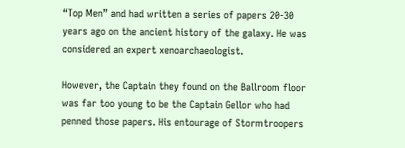“Top Men” and had written a series of papers 20-30 years ago on the ancient history of the galaxy. He was considered an expert xenoarchaeologist.

However, the Captain they found on the Ballroom floor was far too young to be the Captain Gellor who had penned those papers. His entourage of Stormtroopers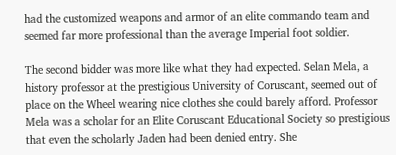had the customized weapons and armor of an elite commando team and seemed far more professional than the average Imperial foot soldier.

The second bidder was more like what they had expected. Selan Mela, a history professor at the prestigious University of Coruscant, seemed out of place on the Wheel wearing nice clothes she could barely afford. Professor Mela was a scholar for an Elite Coruscant Educational Society so prestigious that even the scholarly Jaden had been denied entry. She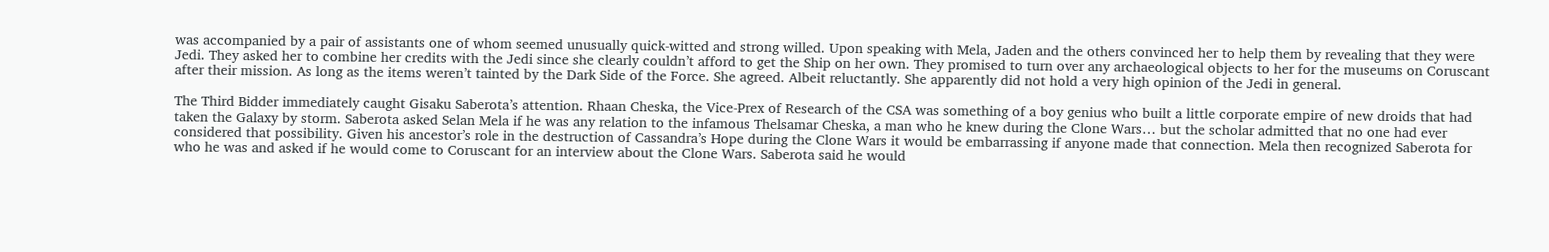was accompanied by a pair of assistants one of whom seemed unusually quick-witted and strong willed. Upon speaking with Mela, Jaden and the others convinced her to help them by revealing that they were Jedi. They asked her to combine her credits with the Jedi since she clearly couldn’t afford to get the Ship on her own. They promised to turn over any archaeological objects to her for the museums on Coruscant after their mission. As long as the items weren’t tainted by the Dark Side of the Force. She agreed. Albeit reluctantly. She apparently did not hold a very high opinion of the Jedi in general.

The Third Bidder immediately caught Gisaku Saberota’s attention. Rhaan Cheska, the Vice-Prex of Research of the CSA was something of a boy genius who built a little corporate empire of new droids that had taken the Galaxy by storm. Saberota asked Selan Mela if he was any relation to the infamous Thelsamar Cheska, a man who he knew during the Clone Wars… but the scholar admitted that no one had ever considered that possibility. Given his ancestor’s role in the destruction of Cassandra’s Hope during the Clone Wars it would be embarrassing if anyone made that connection. Mela then recognized Saberota for who he was and asked if he would come to Coruscant for an interview about the Clone Wars. Saberota said he would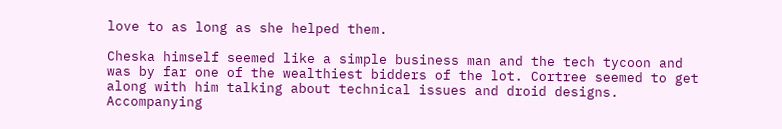love to as long as she helped them.

Cheska himself seemed like a simple business man and the tech tycoon and was by far one of the wealthiest bidders of the lot. Cortree seemed to get along with him talking about technical issues and droid designs. Accompanying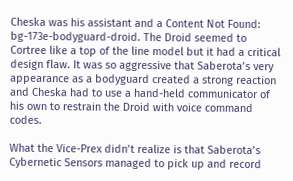Cheska was his assistant and a Content Not Found: bg-173e-bodyguard-droid. The Droid seemed to Cortree like a top of the line model but it had a critical design flaw. It was so aggressive that Saberota’s very appearance as a bodyguard created a strong reaction and Cheska had to use a hand-held communicator of his own to restrain the Droid with voice command codes.

What the Vice-Prex didn’t realize is that Saberota’s Cybernetic Sensors managed to pick up and record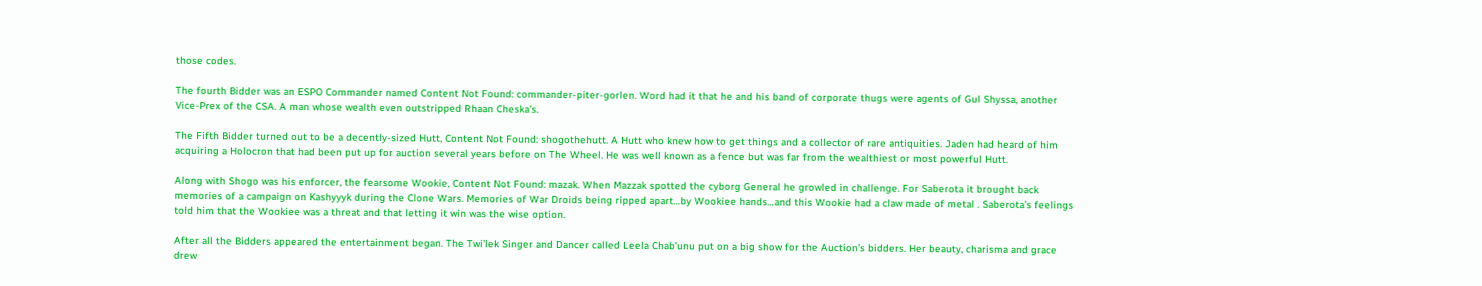those codes.

The fourth Bidder was an ESPO Commander named Content Not Found: commander-piter-gorlen. Word had it that he and his band of corporate thugs were agents of Gul Shyssa, another Vice-Prex of the CSA. A man whose wealth even outstripped Rhaan Cheska’s.

The Fifth Bidder turned out to be a decently-sized Hutt, Content Not Found: shogothehutt. A Hutt who knew how to get things and a collector of rare antiquities. Jaden had heard of him acquiring a Holocron that had been put up for auction several years before on The Wheel. He was well known as a fence but was far from the wealthiest or most powerful Hutt.

Along with Shogo was his enforcer, the fearsome Wookie, Content Not Found: mazak. When Mazzak spotted the cyborg General he growled in challenge. For Saberota it brought back memories of a campaign on Kashyyyk during the Clone Wars. Memories of War Droids being ripped apart…by Wookiee hands…and this Wookie had a claw made of metal . Saberota’s feelings told him that the Wookiee was a threat and that letting it win was the wise option.

After all the Bidders appeared the entertainment began. The Twi’lek Singer and Dancer called Leela Chab’unu put on a big show for the Auction’s bidders. Her beauty, charisma and grace drew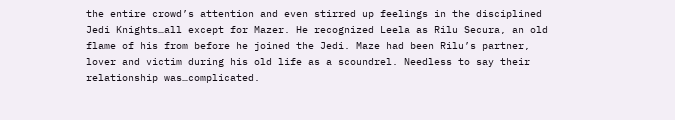the entire crowd’s attention and even stirred up feelings in the disciplined Jedi Knights…all except for Mazer. He recognized Leela as Rilu Secura, an old flame of his from before he joined the Jedi. Maze had been Rilu’s partner, lover and victim during his old life as a scoundrel. Needless to say their relationship was…complicated.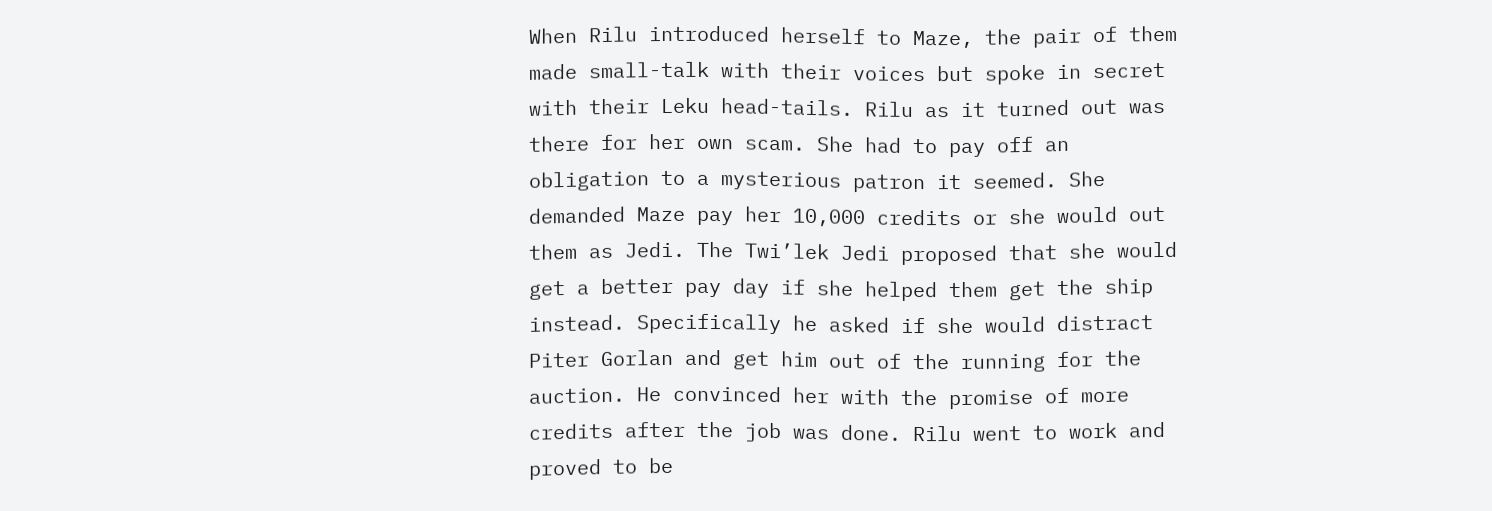When Rilu introduced herself to Maze, the pair of them made small-talk with their voices but spoke in secret with their Leku head-tails. Rilu as it turned out was there for her own scam. She had to pay off an obligation to a mysterious patron it seemed. She demanded Maze pay her 10,000 credits or she would out them as Jedi. The Twi’lek Jedi proposed that she would get a better pay day if she helped them get the ship instead. Specifically he asked if she would distract Piter Gorlan and get him out of the running for the auction. He convinced her with the promise of more credits after the job was done. Rilu went to work and proved to be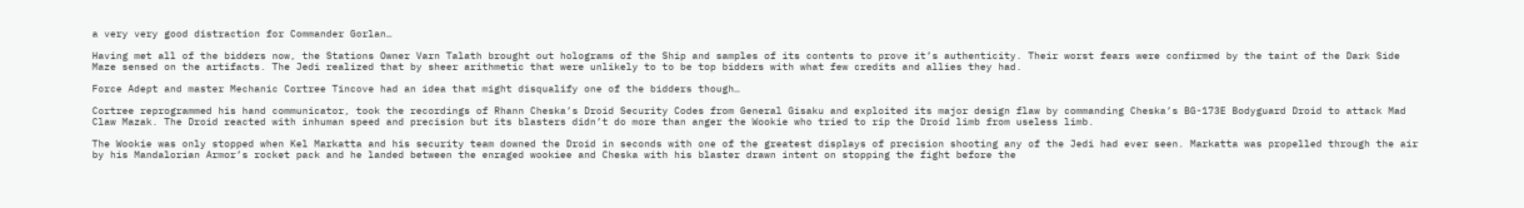a very very good distraction for Commander Gorlan…

Having met all of the bidders now, the Stations Owner Varn Talath brought out holograms of the Ship and samples of its contents to prove it’s authenticity. Their worst fears were confirmed by the taint of the Dark Side Maze sensed on the artifacts. The Jedi realized that by sheer arithmetic that were unlikely to to be top bidders with what few credits and allies they had.

Force Adept and master Mechanic Cortree Tincove had an idea that might disqualify one of the bidders though…

Cortree reprogrammed his hand communicator, took the recordings of Rhann Cheska’s Droid Security Codes from General Gisaku and exploited its major design flaw by commanding Cheska’s BG-173E Bodyguard Droid to attack Mad Claw Mazak. The Droid reacted with inhuman speed and precision but its blasters didn’t do more than anger the Wookie who tried to rip the Droid limb from useless limb.

The Wookie was only stopped when Kel Markatta and his security team downed the Droid in seconds with one of the greatest displays of precision shooting any of the Jedi had ever seen. Markatta was propelled through the air by his Mandalorian Armor’s rocket pack and he landed between the enraged wookiee and Cheska with his blaster drawn intent on stopping the fight before the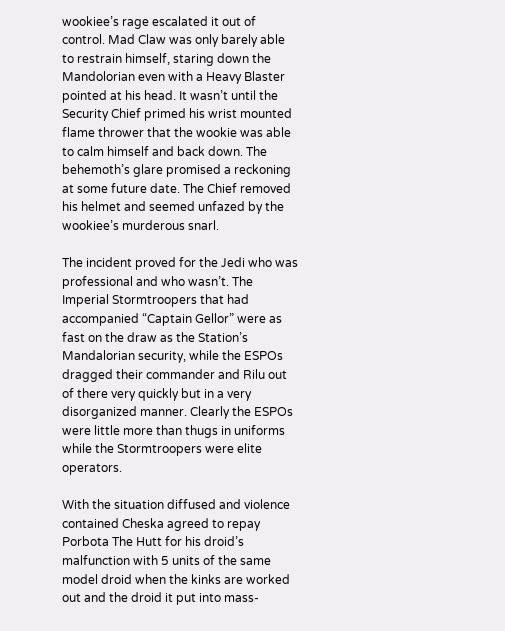wookiee’s rage escalated it out of control. Mad Claw was only barely able to restrain himself, staring down the Mandolorian even with a Heavy Blaster pointed at his head. It wasn’t until the Security Chief primed his wrist mounted flame thrower that the wookie was able to calm himself and back down. The behemoth’s glare promised a reckoning at some future date. The Chief removed his helmet and seemed unfazed by the wookiee’s murderous snarl.

The incident proved for the Jedi who was professional and who wasn’t. The Imperial Stormtroopers that had accompanied “Captain Gellor” were as fast on the draw as the Station’s Mandalorian security, while the ESPOs dragged their commander and Rilu out of there very quickly but in a very disorganized manner. Clearly the ESPOs were little more than thugs in uniforms while the Stormtroopers were elite operators.

With the situation diffused and violence contained Cheska agreed to repay Porbota The Hutt for his droid’s malfunction with 5 units of the same model droid when the kinks are worked out and the droid it put into mass-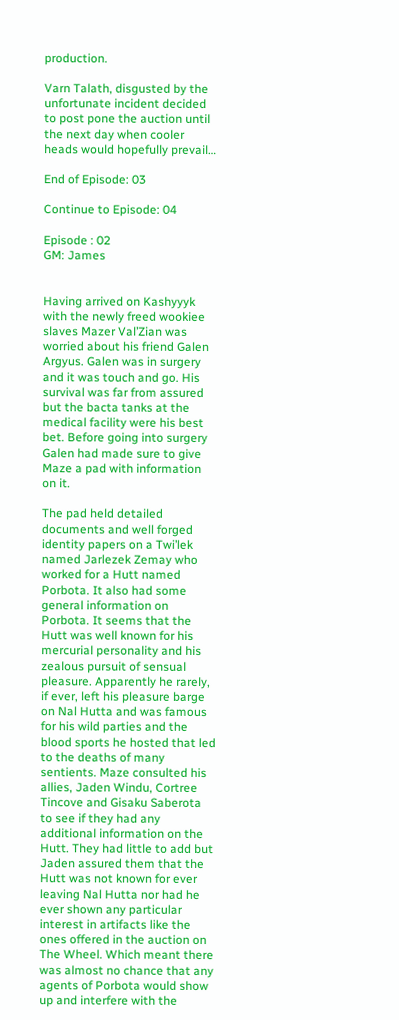production.

Varn Talath, disgusted by the unfortunate incident decided to post pone the auction until the next day when cooler heads would hopefully prevail…

End of Episode: 03

Continue to Episode: 04

Episode : 02
GM: James


Having arrived on Kashyyyk with the newly freed wookiee slaves Mazer Val’Zian was worried about his friend Galen Argyus. Galen was in surgery and it was touch and go. His survival was far from assured but the bacta tanks at the medical facility were his best bet. Before going into surgery Galen had made sure to give Maze a pad with information on it.

The pad held detailed documents and well forged identity papers on a Twi’lek named Jarlezek Zemay who worked for a Hutt named Porbota. It also had some general information on Porbota. It seems that the Hutt was well known for his mercurial personality and his zealous pursuit of sensual pleasure. Apparently he rarely, if ever, left his pleasure barge on Nal Hutta and was famous for his wild parties and the blood sports he hosted that led to the deaths of many sentients. Maze consulted his allies, Jaden Windu, Cortree Tincove and Gisaku Saberota to see if they had any additional information on the Hutt. They had little to add but Jaden assured them that the Hutt was not known for ever leaving Nal Hutta nor had he ever shown any particular interest in artifacts like the ones offered in the auction on The Wheel. Which meant there was almost no chance that any agents of Porbota would show up and interfere with the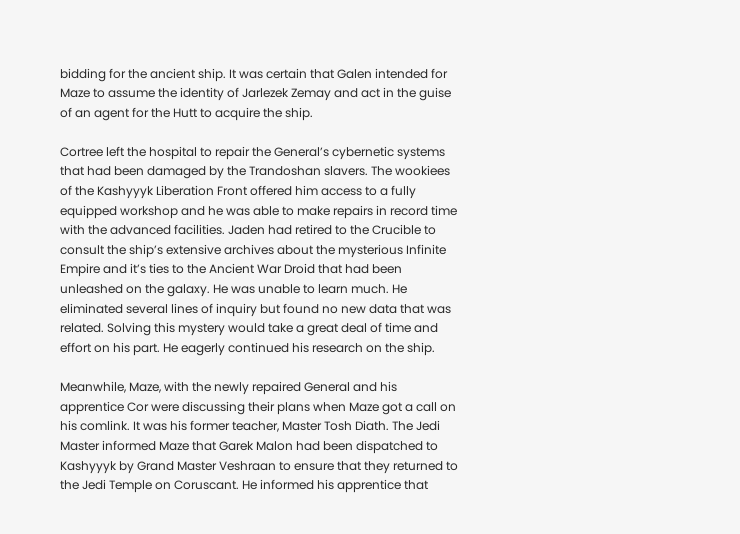bidding for the ancient ship. It was certain that Galen intended for Maze to assume the identity of Jarlezek Zemay and act in the guise of an agent for the Hutt to acquire the ship.

Cortree left the hospital to repair the General’s cybernetic systems that had been damaged by the Trandoshan slavers. The wookiees of the Kashyyyk Liberation Front offered him access to a fully equipped workshop and he was able to make repairs in record time with the advanced facilities. Jaden had retired to the Crucible to consult the ship’s extensive archives about the mysterious Infinite Empire and it’s ties to the Ancient War Droid that had been unleashed on the galaxy. He was unable to learn much. He eliminated several lines of inquiry but found no new data that was related. Solving this mystery would take a great deal of time and effort on his part. He eagerly continued his research on the ship.

Meanwhile, Maze, with the newly repaired General and his apprentice Cor were discussing their plans when Maze got a call on his comlink. It was his former teacher, Master Tosh Diath. The Jedi Master informed Maze that Garek Malon had been dispatched to Kashyyyk by Grand Master Veshraan to ensure that they returned to the Jedi Temple on Coruscant. He informed his apprentice that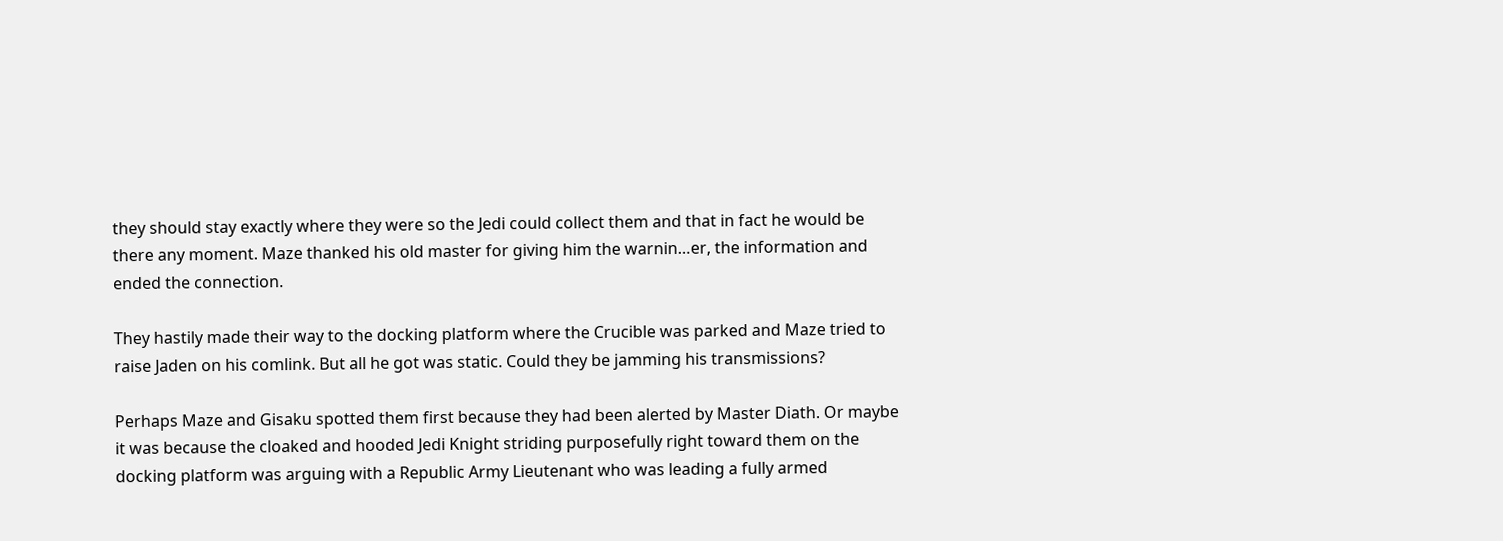they should stay exactly where they were so the Jedi could collect them and that in fact he would be there any moment. Maze thanked his old master for giving him the warnin…er, the information and ended the connection.

They hastily made their way to the docking platform where the Crucible was parked and Maze tried to raise Jaden on his comlink. But all he got was static. Could they be jamming his transmissions?

Perhaps Maze and Gisaku spotted them first because they had been alerted by Master Diath. Or maybe it was because the cloaked and hooded Jedi Knight striding purposefully right toward them on the docking platform was arguing with a Republic Army Lieutenant who was leading a fully armed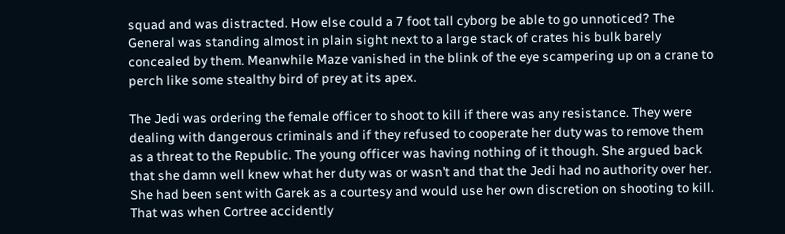squad and was distracted. How else could a 7 foot tall cyborg be able to go unnoticed? The General was standing almost in plain sight next to a large stack of crates his bulk barely concealed by them. Meanwhile Maze vanished in the blink of the eye scampering up on a crane to perch like some stealthy bird of prey at its apex.

The Jedi was ordering the female officer to shoot to kill if there was any resistance. They were dealing with dangerous criminals and if they refused to cooperate her duty was to remove them as a threat to the Republic. The young officer was having nothing of it though. She argued back that she damn well knew what her duty was or wasn’t and that the Jedi had no authority over her. She had been sent with Garek as a courtesy and would use her own discretion on shooting to kill. That was when Cortree accidently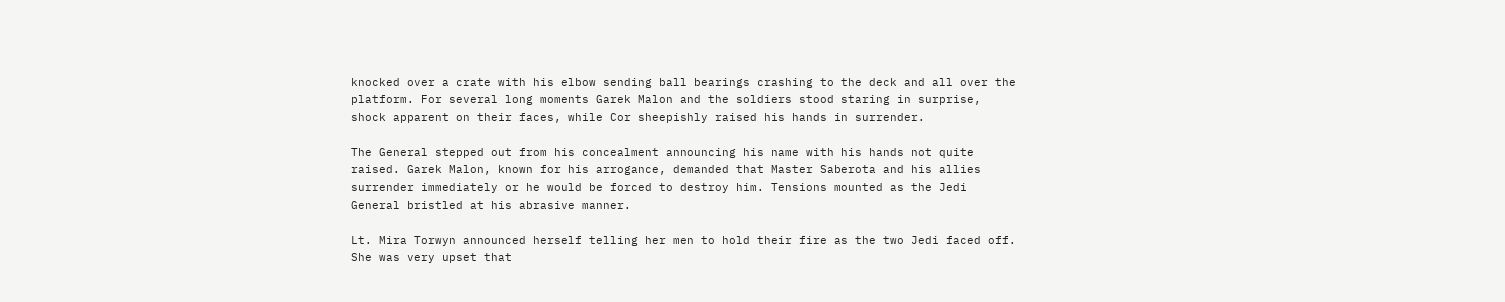knocked over a crate with his elbow sending ball bearings crashing to the deck and all over the platform. For several long moments Garek Malon and the soldiers stood staring in surprise, shock apparent on their faces, while Cor sheepishly raised his hands in surrender.

The General stepped out from his concealment announcing his name with his hands not quite raised. Garek Malon, known for his arrogance, demanded that Master Saberota and his allies surrender immediately or he would be forced to destroy him. Tensions mounted as the Jedi General bristled at his abrasive manner.

Lt. Mira Torwyn announced herself telling her men to hold their fire as the two Jedi faced off. She was very upset that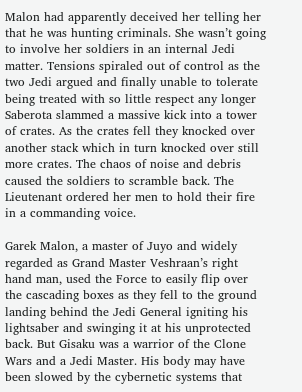Malon had apparently deceived her telling her that he was hunting criminals. She wasn’t going to involve her soldiers in an internal Jedi matter. Tensions spiraled out of control as the two Jedi argued and finally unable to tolerate being treated with so little respect any longer Saberota slammed a massive kick into a tower of crates. As the crates fell they knocked over another stack which in turn knocked over still more crates. The chaos of noise and debris caused the soldiers to scramble back. The Lieutenant ordered her men to hold their fire in a commanding voice.

Garek Malon, a master of Juyo and widely regarded as Grand Master Veshraan’s right hand man, used the Force to easily flip over the cascading boxes as they fell to the ground landing behind the Jedi General igniting his lightsaber and swinging it at his unprotected back. But Gisaku was a warrior of the Clone Wars and a Jedi Master. His body may have been slowed by the cybernetic systems that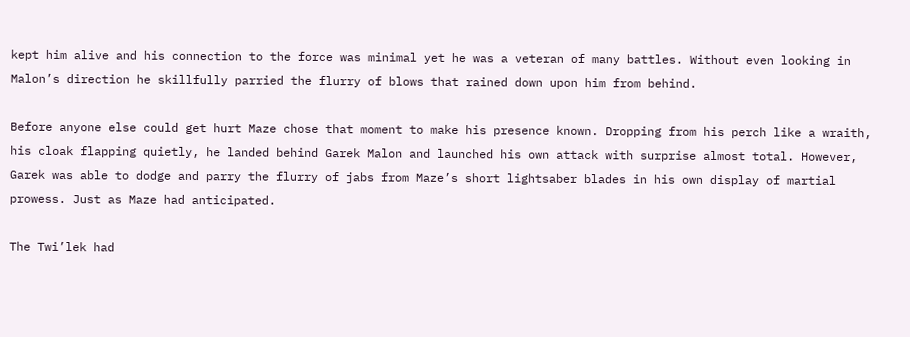kept him alive and his connection to the force was minimal yet he was a veteran of many battles. Without even looking in Malon’s direction he skillfully parried the flurry of blows that rained down upon him from behind.

Before anyone else could get hurt Maze chose that moment to make his presence known. Dropping from his perch like a wraith, his cloak flapping quietly, he landed behind Garek Malon and launched his own attack with surprise almost total. However, Garek was able to dodge and parry the flurry of jabs from Maze’s short lightsaber blades in his own display of martial prowess. Just as Maze had anticipated.

The Twi’lek had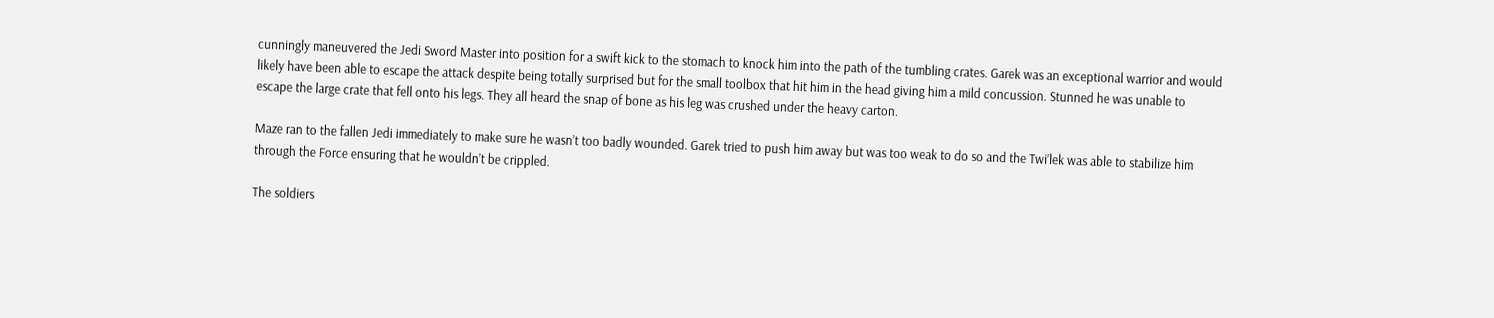cunningly maneuvered the Jedi Sword Master into position for a swift kick to the stomach to knock him into the path of the tumbling crates. Garek was an exceptional warrior and would likely have been able to escape the attack despite being totally surprised but for the small toolbox that hit him in the head giving him a mild concussion. Stunned he was unable to escape the large crate that fell onto his legs. They all heard the snap of bone as his leg was crushed under the heavy carton.

Maze ran to the fallen Jedi immediately to make sure he wasn’t too badly wounded. Garek tried to push him away but was too weak to do so and the Twi’lek was able to stabilize him through the Force ensuring that he wouldn’t be crippled.

The soldiers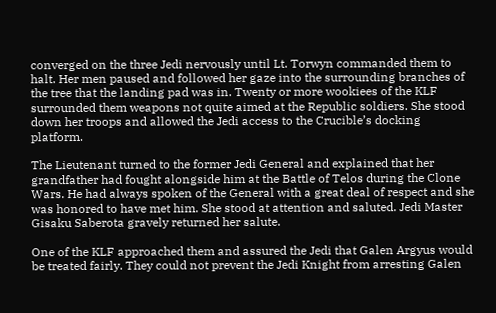converged on the three Jedi nervously until Lt. Torwyn commanded them to halt. Her men paused and followed her gaze into the surrounding branches of the tree that the landing pad was in. Twenty or more wookiees of the KLF surrounded them weapons not quite aimed at the Republic soldiers. She stood down her troops and allowed the Jedi access to the Crucible’s docking platform.

The Lieutenant turned to the former Jedi General and explained that her grandfather had fought alongside him at the Battle of Telos during the Clone Wars. He had always spoken of the General with a great deal of respect and she was honored to have met him. She stood at attention and saluted. Jedi Master Gisaku Saberota gravely returned her salute.

One of the KLF approached them and assured the Jedi that Galen Argyus would be treated fairly. They could not prevent the Jedi Knight from arresting Galen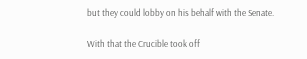but they could lobby on his behalf with the Senate.

With that the Crucible took off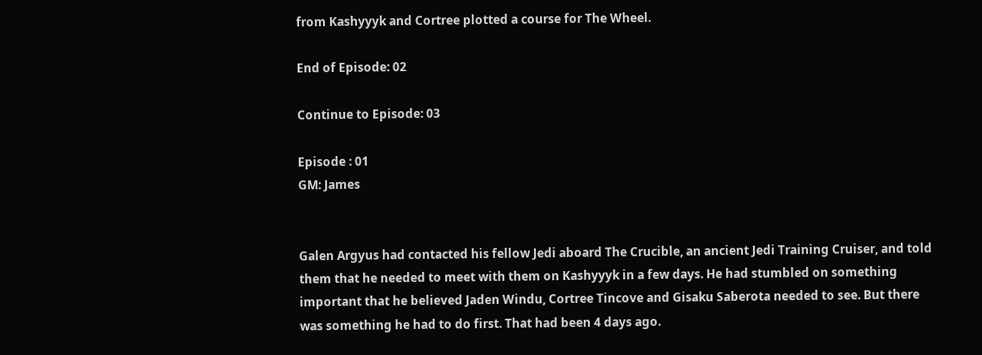from Kashyyyk and Cortree plotted a course for The Wheel.

End of Episode: 02

Continue to Episode: 03

Episode : 01
GM: James


Galen Argyus had contacted his fellow Jedi aboard The Crucible, an ancient Jedi Training Cruiser, and told them that he needed to meet with them on Kashyyyk in a few days. He had stumbled on something important that he believed Jaden Windu, Cortree Tincove and Gisaku Saberota needed to see. But there was something he had to do first. That had been 4 days ago.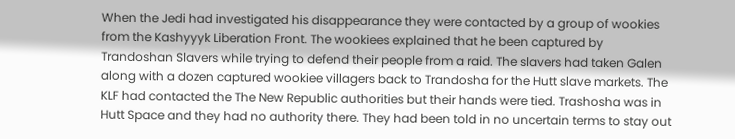When the Jedi had investigated his disappearance they were contacted by a group of wookies from the Kashyyyk Liberation Front. The wookiees explained that he been captured by Trandoshan Slavers while trying to defend their people from a raid. The slavers had taken Galen along with a dozen captured wookiee villagers back to Trandosha for the Hutt slave markets. The KLF had contacted the The New Republic authorities but their hands were tied. Trashosha was in Hutt Space and they had no authority there. They had been told in no uncertain terms to stay out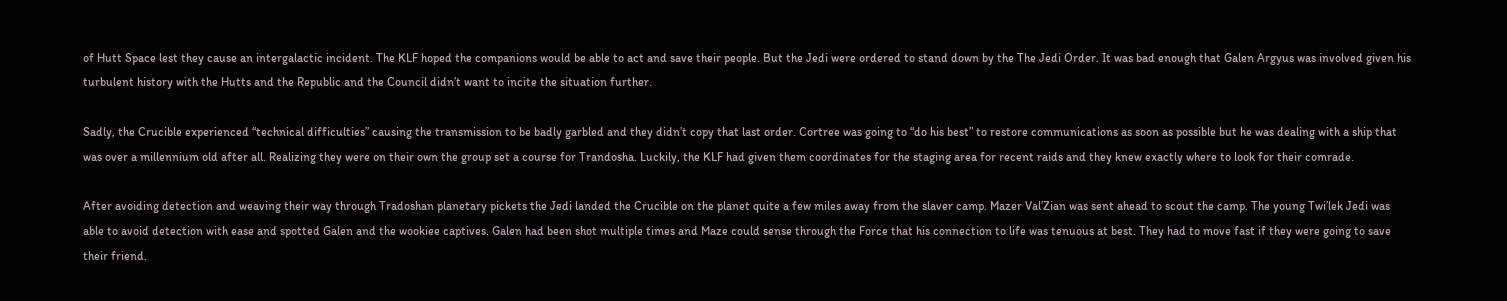of Hutt Space lest they cause an intergalactic incident. The KLF hoped the companions would be able to act and save their people. But the Jedi were ordered to stand down by the The Jedi Order. It was bad enough that Galen Argyus was involved given his turbulent history with the Hutts and the Republic and the Council didn’t want to incite the situation further.

Sadly, the Crucible experienced “technical difficulties” causing the transmission to be badly garbled and they didn’t copy that last order. Cortree was going to “do his best” to restore communications as soon as possible but he was dealing with a ship that was over a millennium old after all. Realizing they were on their own the group set a course for Trandosha. Luckily, the KLF had given them coordinates for the staging area for recent raids and they knew exactly where to look for their comrade.

After avoiding detection and weaving their way through Tradoshan planetary pickets the Jedi landed the Crucible on the planet quite a few miles away from the slaver camp. Mazer Val’Zian was sent ahead to scout the camp. The young Twi’lek Jedi was able to avoid detection with ease and spotted Galen and the wookiee captives. Galen had been shot multiple times and Maze could sense through the Force that his connection to life was tenuous at best. They had to move fast if they were going to save their friend.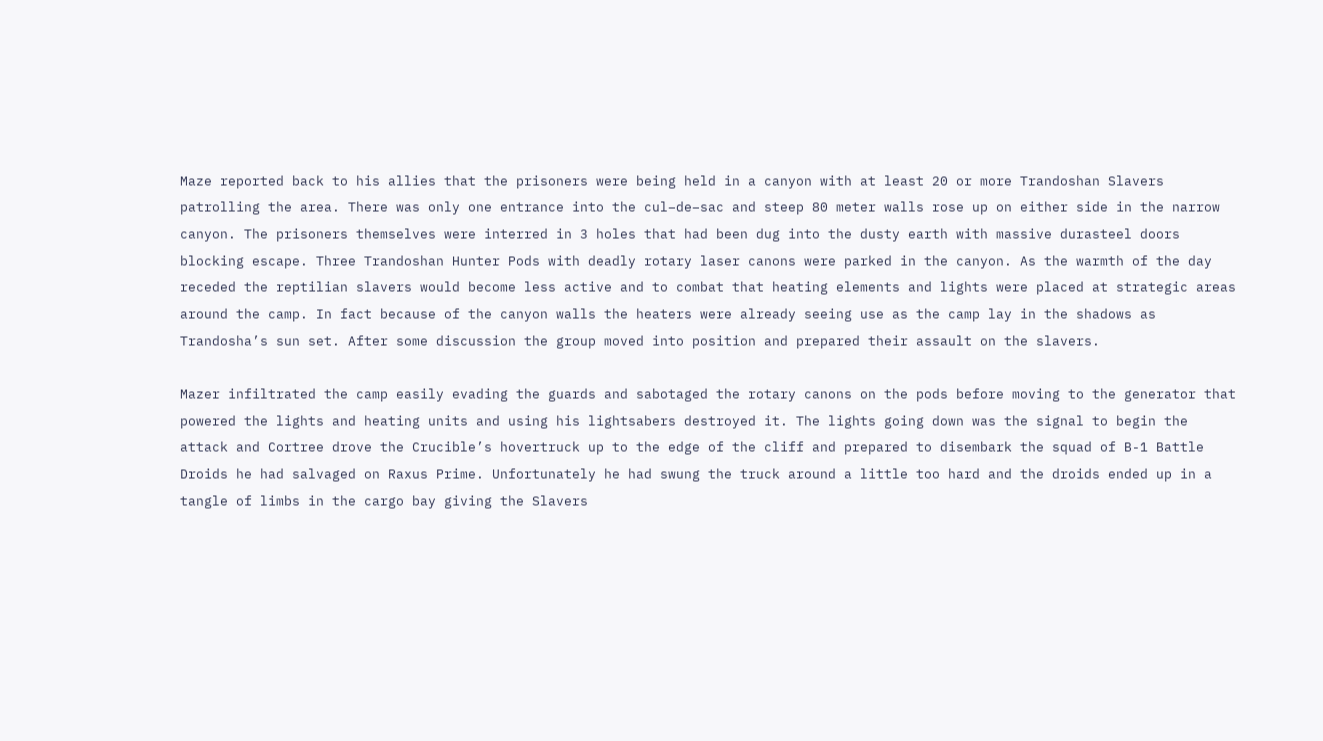Maze reported back to his allies that the prisoners were being held in a canyon with at least 20 or more Trandoshan Slavers patrolling the area. There was only one entrance into the cul–de–sac and steep 80 meter walls rose up on either side in the narrow canyon. The prisoners themselves were interred in 3 holes that had been dug into the dusty earth with massive durasteel doors blocking escape. Three Trandoshan Hunter Pods with deadly rotary laser canons were parked in the canyon. As the warmth of the day receded the reptilian slavers would become less active and to combat that heating elements and lights were placed at strategic areas around the camp. In fact because of the canyon walls the heaters were already seeing use as the camp lay in the shadows as Trandosha’s sun set. After some discussion the group moved into position and prepared their assault on the slavers.

Mazer infiltrated the camp easily evading the guards and sabotaged the rotary canons on the pods before moving to the generator that powered the lights and heating units and using his lightsabers destroyed it. The lights going down was the signal to begin the attack and Cortree drove the Crucible’s hovertruck up to the edge of the cliff and prepared to disembark the squad of B-1 Battle Droids he had salvaged on Raxus Prime. Unfortunately he had swung the truck around a little too hard and the droids ended up in a tangle of limbs in the cargo bay giving the Slavers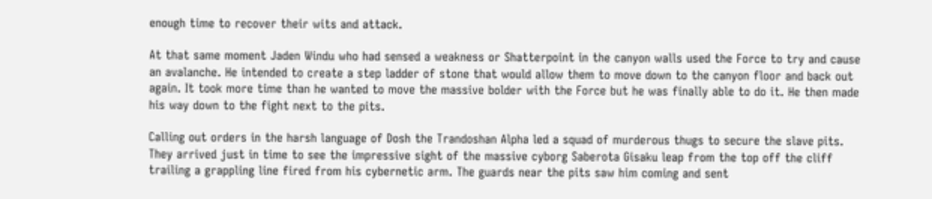enough time to recover their wits and attack.

At that same moment Jaden Windu who had sensed a weakness or Shatterpoint in the canyon walls used the Force to try and cause an avalanche. He intended to create a step ladder of stone that would allow them to move down to the canyon floor and back out again. It took more time than he wanted to move the massive bolder with the Force but he was finally able to do it. He then made his way down to the fight next to the pits.

Calling out orders in the harsh language of Dosh the Trandoshan Alpha led a squad of murderous thugs to secure the slave pits. They arrived just in time to see the impressive sight of the massive cyborg Saberota Gisaku leap from the top off the cliff trailing a grappling line fired from his cybernetic arm. The guards near the pits saw him coming and sent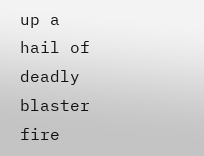up a hail of deadly blaster fire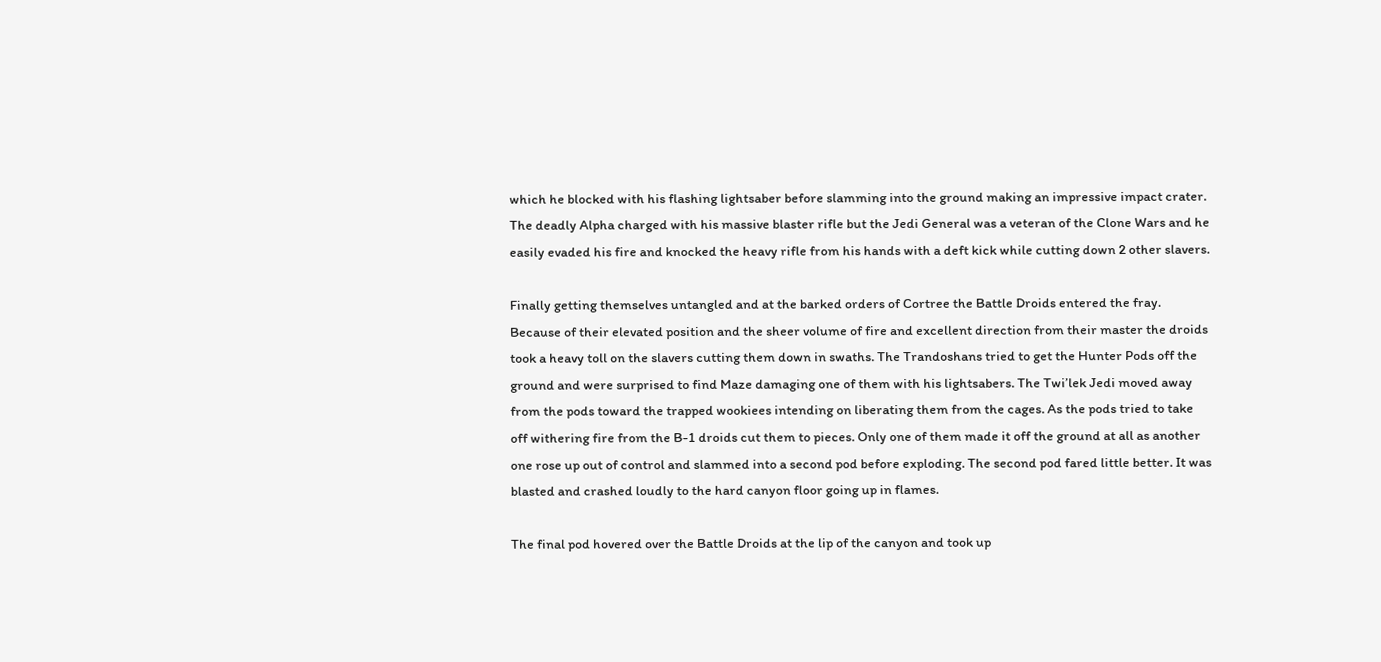which he blocked with his flashing lightsaber before slamming into the ground making an impressive impact crater. The deadly Alpha charged with his massive blaster rifle but the Jedi General was a veteran of the Clone Wars and he easily evaded his fire and knocked the heavy rifle from his hands with a deft kick while cutting down 2 other slavers.

Finally getting themselves untangled and at the barked orders of Cortree the Battle Droids entered the fray. Because of their elevated position and the sheer volume of fire and excellent direction from their master the droids took a heavy toll on the slavers cutting them down in swaths. The Trandoshans tried to get the Hunter Pods off the ground and were surprised to find Maze damaging one of them with his lightsabers. The Twi’lek Jedi moved away from the pods toward the trapped wookiees intending on liberating them from the cages. As the pods tried to take off withering fire from the B-1 droids cut them to pieces. Only one of them made it off the ground at all as another one rose up out of control and slammed into a second pod before exploding. The second pod fared little better. It was blasted and crashed loudly to the hard canyon floor going up in flames.

The final pod hovered over the Battle Droids at the lip of the canyon and took up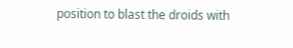position to blast the droids with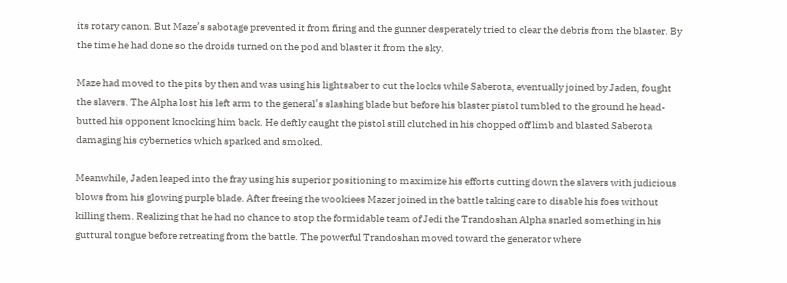its rotary canon. But Maze’s sabotage prevented it from firing and the gunner desperately tried to clear the debris from the blaster. By the time he had done so the droids turned on the pod and blaster it from the sky.

Maze had moved to the pits by then and was using his lightsaber to cut the locks while Saberota, eventually joined by Jaden, fought the slavers. The Alpha lost his left arm to the general’s slashing blade but before his blaster pistol tumbled to the ground he head-butted his opponent knocking him back. He deftly caught the pistol still clutched in his chopped off limb and blasted Saberota damaging his cybernetics which sparked and smoked.

Meanwhile, Jaden leaped into the fray using his superior positioning to maximize his efforts cutting down the slavers with judicious blows from his glowing purple blade. After freeing the wookiees Mazer joined in the battle taking care to disable his foes without killing them. Realizing that he had no chance to stop the formidable team of Jedi the Trandoshan Alpha snarled something in his guttural tongue before retreating from the battle. The powerful Trandoshan moved toward the generator where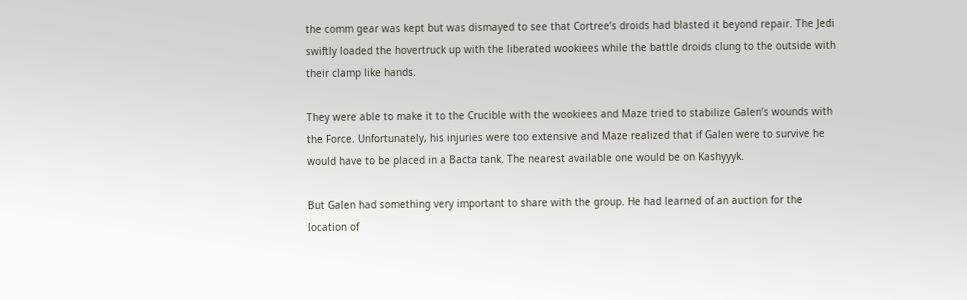the comm gear was kept but was dismayed to see that Cortree’s droids had blasted it beyond repair. The Jedi swiftly loaded the hovertruck up with the liberated wookiees while the battle droids clung to the outside with their clamp like hands.

They were able to make it to the Crucible with the wookiees and Maze tried to stabilize Galen’s wounds with the Force. Unfortunately, his injuries were too extensive and Maze realized that if Galen were to survive he would have to be placed in a Bacta tank. The nearest available one would be on Kashyyyk.

But Galen had something very important to share with the group. He had learned of an auction for the location of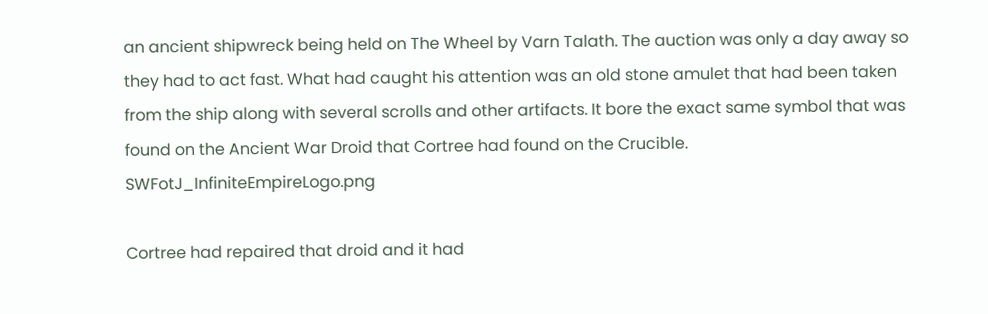an ancient shipwreck being held on The Wheel by Varn Talath. The auction was only a day away so they had to act fast. What had caught his attention was an old stone amulet that had been taken from the ship along with several scrolls and other artifacts. It bore the exact same symbol that was found on the Ancient War Droid that Cortree had found on the Crucible. SWFotJ_InfiniteEmpireLogo.png

Cortree had repaired that droid and it had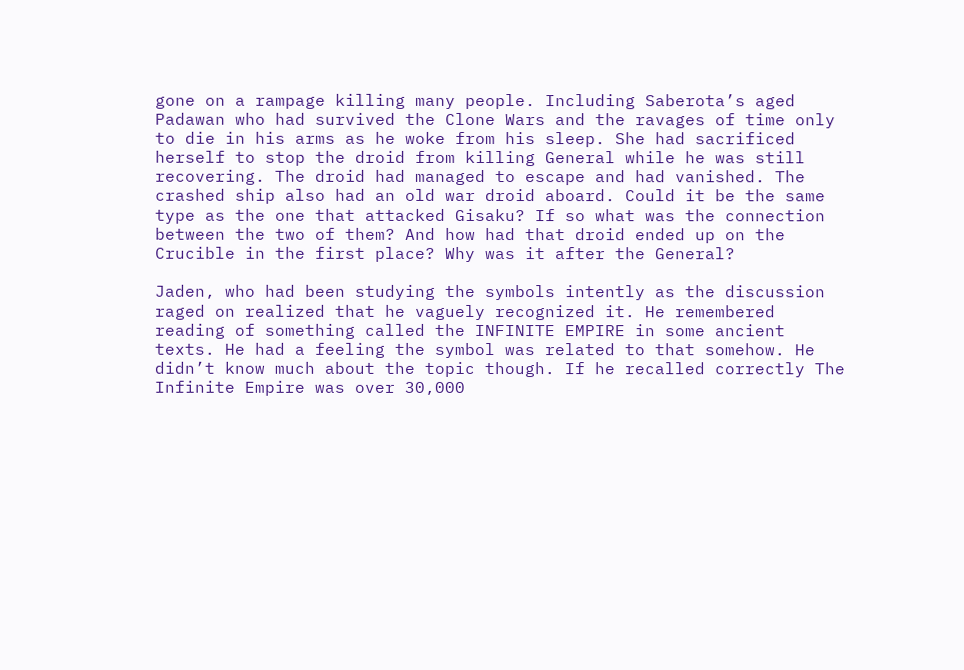gone on a rampage killing many people. Including Saberota’s aged Padawan who had survived the Clone Wars and the ravages of time only to die in his arms as he woke from his sleep. She had sacrificed herself to stop the droid from killing General while he was still recovering. The droid had managed to escape and had vanished. The crashed ship also had an old war droid aboard. Could it be the same type as the one that attacked Gisaku? If so what was the connection between the two of them? And how had that droid ended up on the Crucible in the first place? Why was it after the General?

Jaden, who had been studying the symbols intently as the discussion raged on realized that he vaguely recognized it. He remembered reading of something called the INFINITE EMPIRE in some ancient texts. He had a feeling the symbol was related to that somehow. He didn’t know much about the topic though. If he recalled correctly The Infinite Empire was over 30,000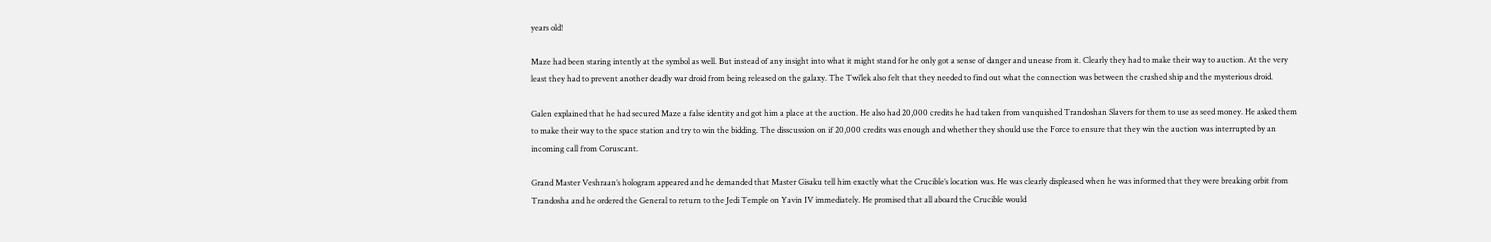years old!

Maze had been staring intently at the symbol as well. But instead of any insight into what it might stand for he only got a sense of danger and unease from it. Clearly they had to make their way to auction. At the very least they had to prevent another deadly war droid from being released on the galaxy. The Twi’lek also felt that they needed to find out what the connection was between the crashed ship and the mysterious droid.

Galen explained that he had secured Maze a false identity and got him a place at the auction. He also had 20,000 credits he had taken from vanquished Trandoshan Slavers for them to use as seed money. He asked them to make their way to the space station and try to win the bidding. The disscussion on if 20,000 credits was enough and whether they should use the Force to ensure that they win the auction was interrupted by an incoming call from Coruscant.

Grand Master Veshraan’s hologram appeared and he demanded that Master Gisaku tell him exactly what the Crucible’s location was. He was clearly displeased when he was informed that they were breaking orbit from Trandosha and he ordered the General to return to the Jedi Temple on Yavin IV immediately. He promised that all aboard the Crucible would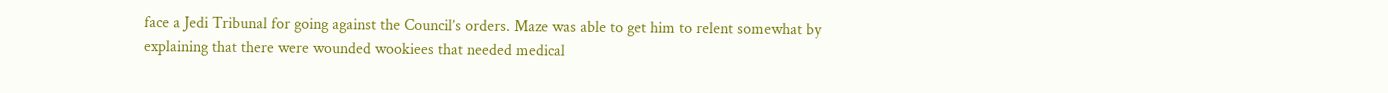face a Jedi Tribunal for going against the Council’s orders. Maze was able to get him to relent somewhat by explaining that there were wounded wookiees that needed medical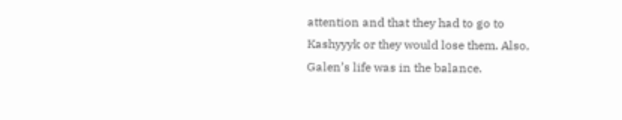attention and that they had to go to Kashyyyk or they would lose them. Also, Galen’s life was in the balance.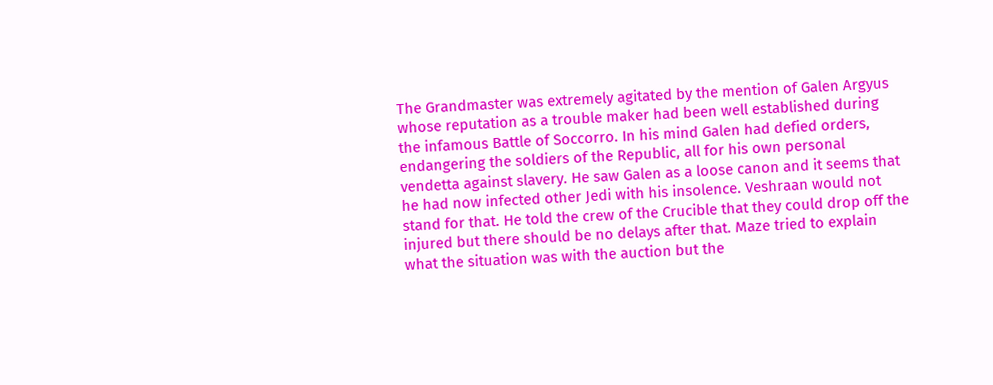The Grandmaster was extremely agitated by the mention of Galen Argyus whose reputation as a trouble maker had been well established during the infamous Battle of Soccorro. In his mind Galen had defied orders, endangering the soldiers of the Republic, all for his own personal vendetta against slavery. He saw Galen as a loose canon and it seems that he had now infected other Jedi with his insolence. Veshraan would not stand for that. He told the crew of the Crucible that they could drop off the injured but there should be no delays after that. Maze tried to explain what the situation was with the auction but the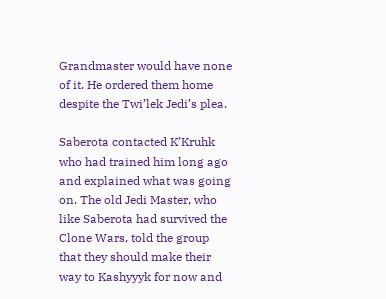Grandmaster would have none of it. He ordered them home despite the Twi’lek Jedi’s plea.

Saberota contacted K’Kruhk who had trained him long ago and explained what was going on. The old Jedi Master, who like Saberota had survived the Clone Wars, told the group that they should make their way to Kashyyyk for now and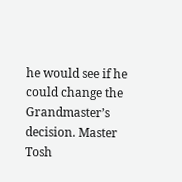he would see if he could change the Grandmaster’s decision. Master Tosh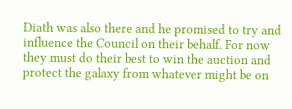Diath was also there and he promised to try and influence the Council on their behalf. For now they must do their best to win the auction and protect the galaxy from whatever might be on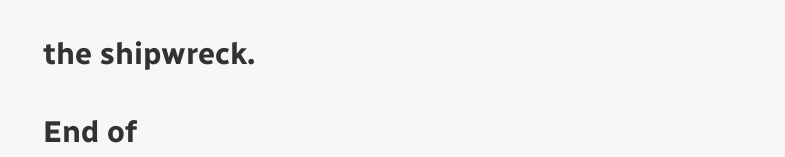the shipwreck.

End of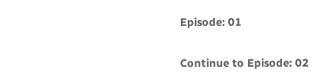Episode: 01

Continue to Episode: 02